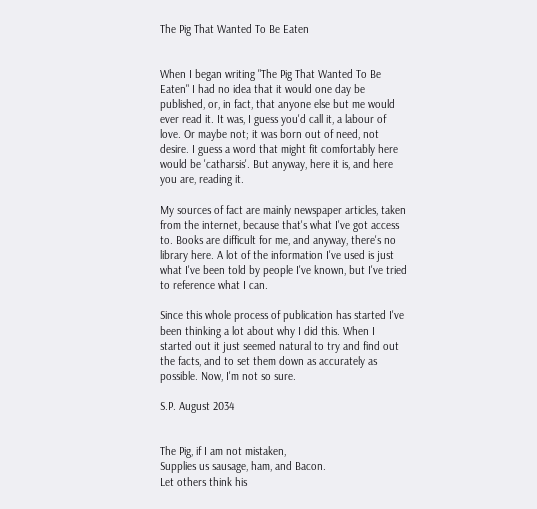The Pig That Wanted To Be Eaten


When I began writing "The Pig That Wanted To Be Eaten" I had no idea that it would one day be published, or, in fact, that anyone else but me would ever read it. It was, I guess you'd call it, a labour of love. Or maybe not; it was born out of need, not desire. I guess a word that might fit comfortably here would be 'catharsis'. But anyway, here it is, and here you are, reading it.

My sources of fact are mainly newspaper articles, taken from the internet, because that's what I've got access to. Books are difficult for me, and anyway, there's no library here. A lot of the information I've used is just what I've been told by people I've known, but I've tried to reference what I can.

Since this whole process of publication has started I've been thinking a lot about why I did this. When I started out it just seemed natural to try and find out the facts, and to set them down as accurately as possible. Now, I'm not so sure.

S.P. August 2034


The Pig, if I am not mistaken,
Supplies us sausage, ham, and Bacon.
Let others think his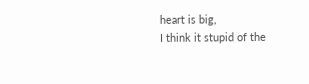heart is big,
I think it stupid of the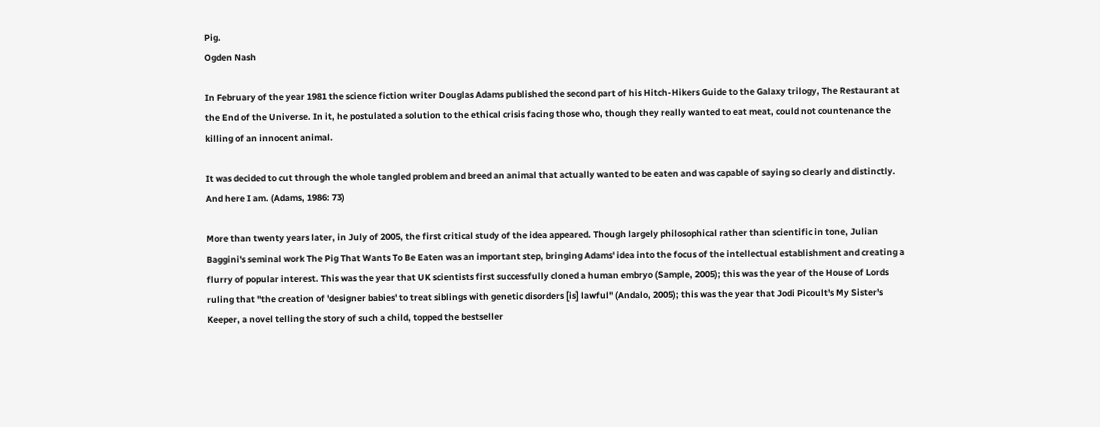Pig.
Ogden Nash

In February of the year 1981 the science fiction writer Douglas Adams published the second part of his Hitch-Hikers Guide to the Galaxy trilogy, The Restaurant at the End of the Universe. In it, he postulated a solution to the ethical crisis facing those who, though they really wanted to eat meat, could not countenance the killing of an innocent animal.

It was decided to cut through the whole tangled problem and breed an animal that actually wanted to be eaten and was capable of saying so clearly and distinctly. And here I am. (Adams, 1986: 73)

More than twenty years later, in July of 2005, the first critical study of the idea appeared. Though largely philosophical rather than scientific in tone, Julian Baggini's seminal work The Pig That Wants To Be Eaten was an important step, bringing Adams' idea into the focus of the intellectual establishment and creating a flurry of popular interest. This was the year that UK scientists first successfully cloned a human embryo (Sample, 2005); this was the year of the House of Lords ruling that "the creation of 'designer babies' to treat siblings with genetic disorders [is] lawful" (Andalo, 2005); this was the year that Jodi Picoult's My Sister's Keeper, a novel telling the story of such a child, topped the bestseller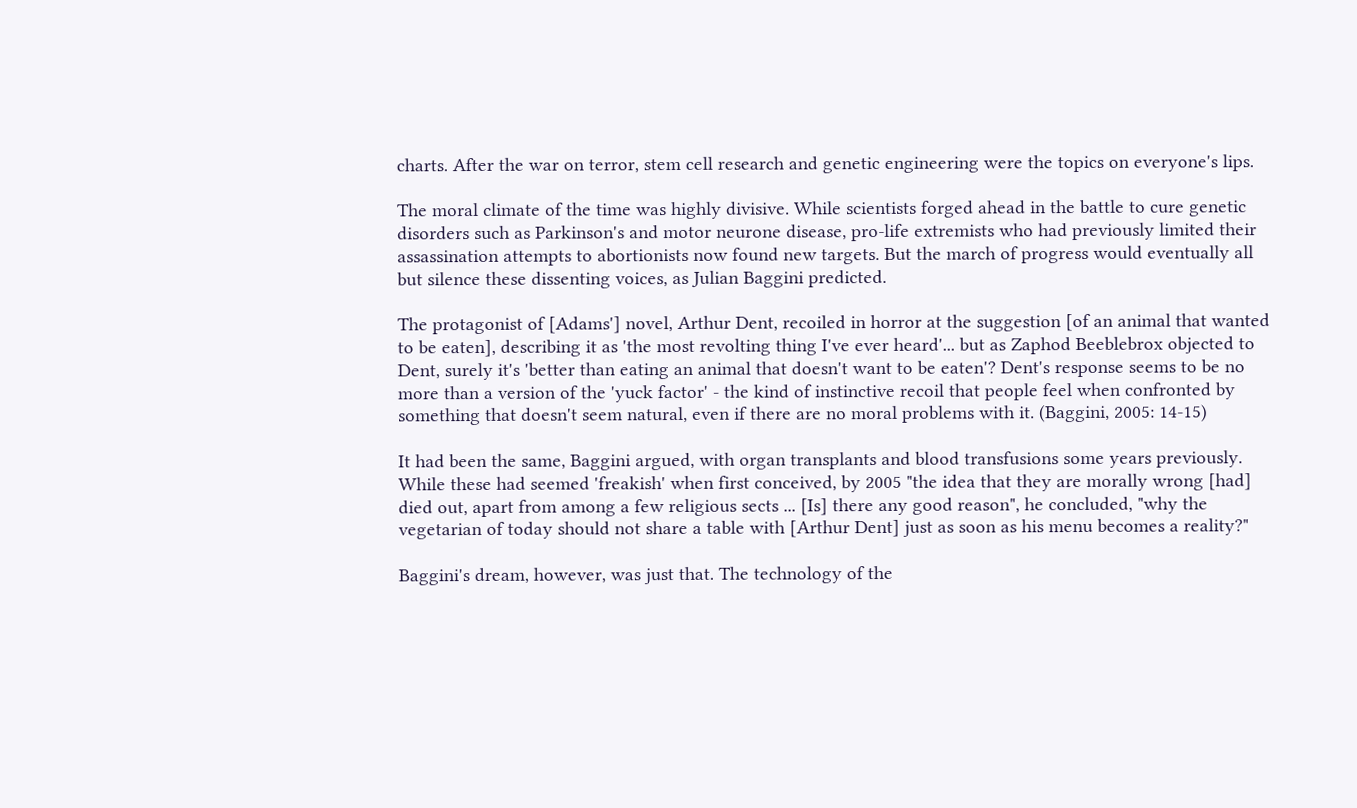charts. After the war on terror, stem cell research and genetic engineering were the topics on everyone's lips.

The moral climate of the time was highly divisive. While scientists forged ahead in the battle to cure genetic disorders such as Parkinson's and motor neurone disease, pro-life extremists who had previously limited their assassination attempts to abortionists now found new targets. But the march of progress would eventually all but silence these dissenting voices, as Julian Baggini predicted.

The protagonist of [Adams'] novel, Arthur Dent, recoiled in horror at the suggestion [of an animal that wanted to be eaten], describing it as 'the most revolting thing I've ever heard'... but as Zaphod Beeblebrox objected to Dent, surely it's 'better than eating an animal that doesn't want to be eaten'? Dent's response seems to be no more than a version of the 'yuck factor' - the kind of instinctive recoil that people feel when confronted by something that doesn't seem natural, even if there are no moral problems with it. (Baggini, 2005: 14-15)

It had been the same, Baggini argued, with organ transplants and blood transfusions some years previously. While these had seemed 'freakish' when first conceived, by 2005 "the idea that they are morally wrong [had] died out, apart from among a few religious sects ... [Is] there any good reason", he concluded, "why the vegetarian of today should not share a table with [Arthur Dent] just as soon as his menu becomes a reality?"

Baggini's dream, however, was just that. The technology of the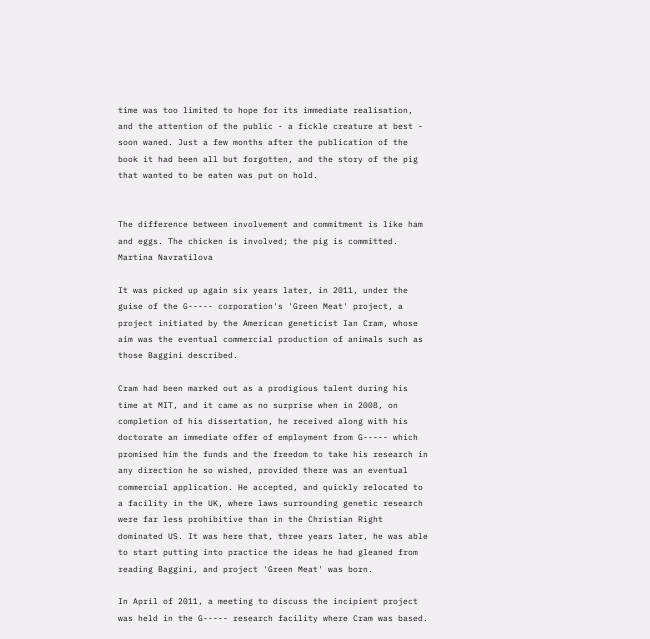time was too limited to hope for its immediate realisation, and the attention of the public - a fickle creature at best - soon waned. Just a few months after the publication of the book it had been all but forgotten, and the story of the pig that wanted to be eaten was put on hold.


The difference between involvement and commitment is like ham and eggs. The chicken is involved; the pig is committed.
Martina Navratilova

It was picked up again six years later, in 2011, under the guise of the G----- corporation's 'Green Meat' project, a project initiated by the American geneticist Ian Cram, whose aim was the eventual commercial production of animals such as those Baggini described.

Cram had been marked out as a prodigious talent during his time at MIT, and it came as no surprise when in 2008, on completion of his dissertation, he received along with his doctorate an immediate offer of employment from G----- which promised him the funds and the freedom to take his research in any direction he so wished, provided there was an eventual commercial application. He accepted, and quickly relocated to a facility in the UK, where laws surrounding genetic research were far less prohibitive than in the Christian Right dominated US. It was here that, three years later, he was able to start putting into practice the ideas he had gleaned from reading Baggini, and project 'Green Meat' was born.

In April of 2011, a meeting to discuss the incipient project was held in the G----- research facility where Cram was based.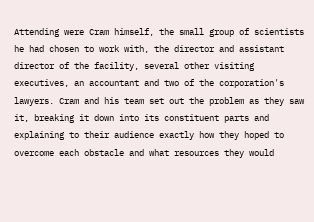Attending were Cram himself, the small group of scientists he had chosen to work with, the director and assistant director of the facility, several other visiting executives, an accountant and two of the corporation's lawyers. Cram and his team set out the problem as they saw it, breaking it down into its constituent parts and explaining to their audience exactly how they hoped to overcome each obstacle and what resources they would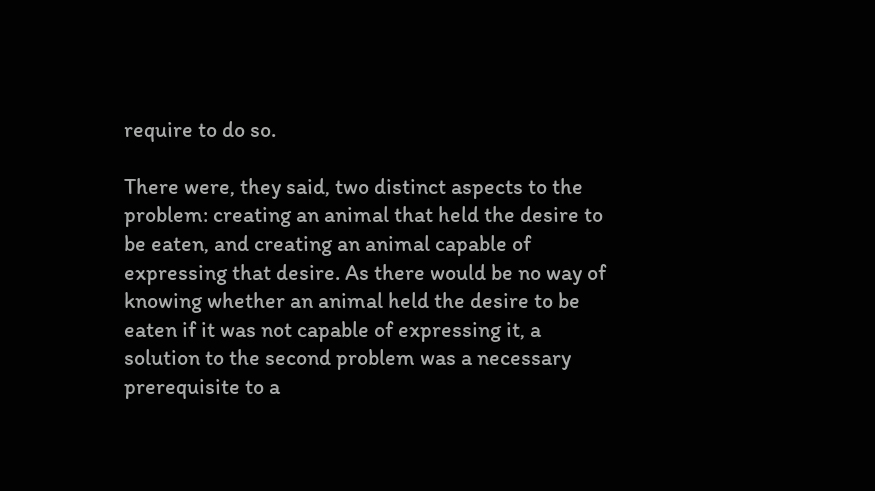require to do so.

There were, they said, two distinct aspects to the problem: creating an animal that held the desire to be eaten, and creating an animal capable of expressing that desire. As there would be no way of knowing whether an animal held the desire to be eaten if it was not capable of expressing it, a solution to the second problem was a necessary prerequisite to a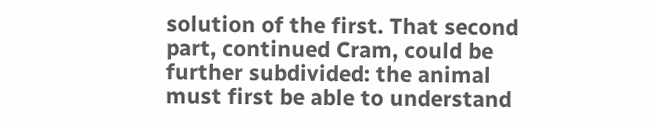solution of the first. That second part, continued Cram, could be further subdivided: the animal must first be able to understand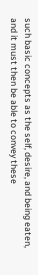such basic concepts as the self, desire, and being eaten, and it must then be able to convey these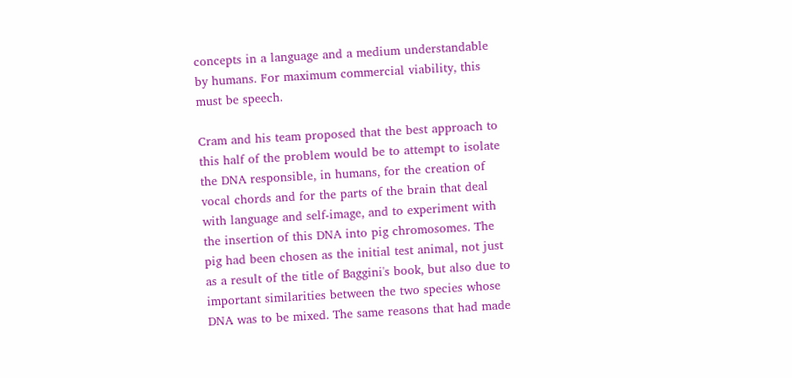concepts in a language and a medium understandable by humans. For maximum commercial viability, this must be speech.

Cram and his team proposed that the best approach to this half of the problem would be to attempt to isolate the DNA responsible, in humans, for the creation of vocal chords and for the parts of the brain that deal with language and self-image, and to experiment with the insertion of this DNA into pig chromosomes. The pig had been chosen as the initial test animal, not just as a result of the title of Baggini's book, but also due to important similarities between the two species whose DNA was to be mixed. The same reasons that had made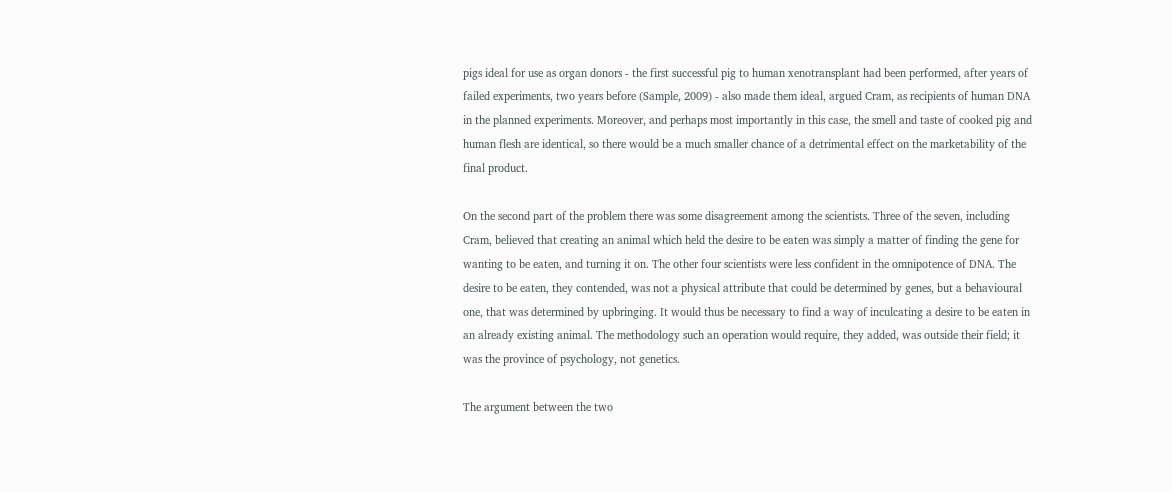pigs ideal for use as organ donors - the first successful pig to human xenotransplant had been performed, after years of failed experiments, two years before (Sample, 2009) - also made them ideal, argued Cram, as recipients of human DNA in the planned experiments. Moreover, and perhaps most importantly in this case, the smell and taste of cooked pig and human flesh are identical, so there would be a much smaller chance of a detrimental effect on the marketability of the final product.

On the second part of the problem there was some disagreement among the scientists. Three of the seven, including Cram, believed that creating an animal which held the desire to be eaten was simply a matter of finding the gene for wanting to be eaten, and turning it on. The other four scientists were less confident in the omnipotence of DNA. The desire to be eaten, they contended, was not a physical attribute that could be determined by genes, but a behavioural one, that was determined by upbringing. It would thus be necessary to find a way of inculcating a desire to be eaten in an already existing animal. The methodology such an operation would require, they added, was outside their field; it was the province of psychology, not genetics.

The argument between the two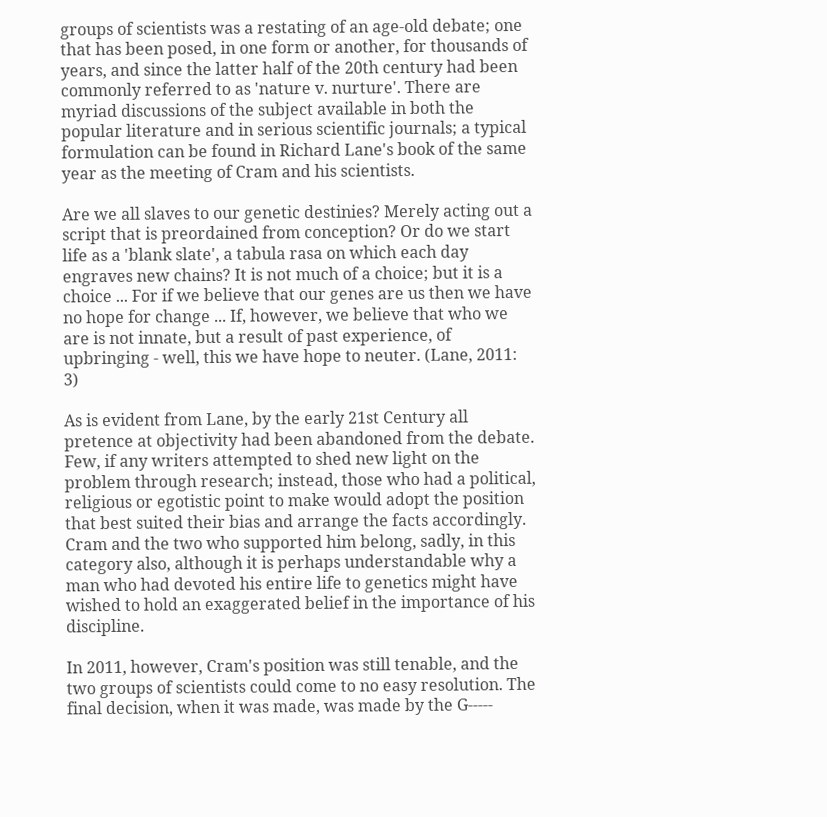groups of scientists was a restating of an age-old debate; one that has been posed, in one form or another, for thousands of years, and since the latter half of the 20th century had been commonly referred to as 'nature v. nurture'. There are myriad discussions of the subject available in both the popular literature and in serious scientific journals; a typical formulation can be found in Richard Lane's book of the same year as the meeting of Cram and his scientists.

Are we all slaves to our genetic destinies? Merely acting out a script that is preordained from conception? Or do we start life as a 'blank slate', a tabula rasa on which each day engraves new chains? It is not much of a choice; but it is a choice ... For if we believe that our genes are us then we have no hope for change ... If, however, we believe that who we are is not innate, but a result of past experience, of upbringing - well, this we have hope to neuter. (Lane, 2011: 3)

As is evident from Lane, by the early 21st Century all pretence at objectivity had been abandoned from the debate. Few, if any writers attempted to shed new light on the problem through research; instead, those who had a political, religious or egotistic point to make would adopt the position that best suited their bias and arrange the facts accordingly. Cram and the two who supported him belong, sadly, in this category also, although it is perhaps understandable why a man who had devoted his entire life to genetics might have wished to hold an exaggerated belief in the importance of his discipline.

In 2011, however, Cram's position was still tenable, and the two groups of scientists could come to no easy resolution. The final decision, when it was made, was made by the G-----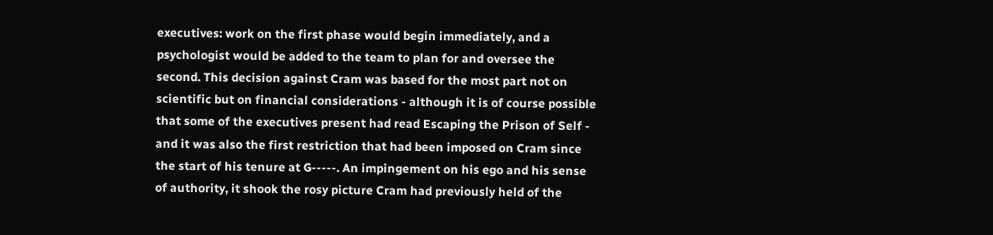executives: work on the first phase would begin immediately, and a psychologist would be added to the team to plan for and oversee the second. This decision against Cram was based for the most part not on scientific but on financial considerations - although it is of course possible that some of the executives present had read Escaping the Prison of Self - and it was also the first restriction that had been imposed on Cram since the start of his tenure at G-----. An impingement on his ego and his sense of authority, it shook the rosy picture Cram had previously held of the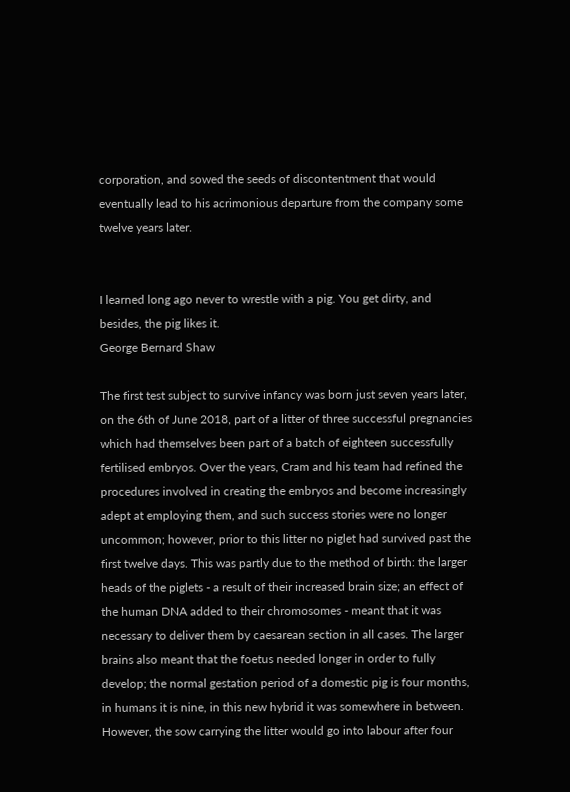corporation, and sowed the seeds of discontentment that would eventually lead to his acrimonious departure from the company some twelve years later.


I learned long ago never to wrestle with a pig. You get dirty, and besides, the pig likes it.
George Bernard Shaw

The first test subject to survive infancy was born just seven years later, on the 6th of June 2018, part of a litter of three successful pregnancies which had themselves been part of a batch of eighteen successfully fertilised embryos. Over the years, Cram and his team had refined the procedures involved in creating the embryos and become increasingly adept at employing them, and such success stories were no longer uncommon; however, prior to this litter no piglet had survived past the first twelve days. This was partly due to the method of birth: the larger heads of the piglets - a result of their increased brain size; an effect of the human DNA added to their chromosomes - meant that it was necessary to deliver them by caesarean section in all cases. The larger brains also meant that the foetus needed longer in order to fully develop; the normal gestation period of a domestic pig is four months, in humans it is nine, in this new hybrid it was somewhere in between. However, the sow carrying the litter would go into labour after four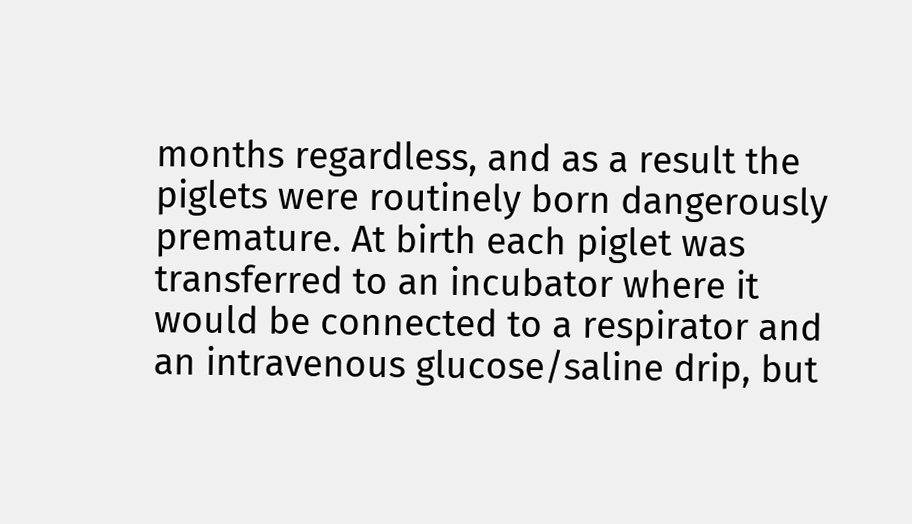months regardless, and as a result the piglets were routinely born dangerously premature. At birth each piglet was transferred to an incubator where it would be connected to a respirator and an intravenous glucose/saline drip, but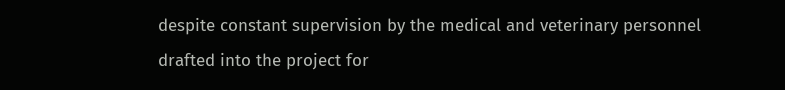despite constant supervision by the medical and veterinary personnel drafted into the project for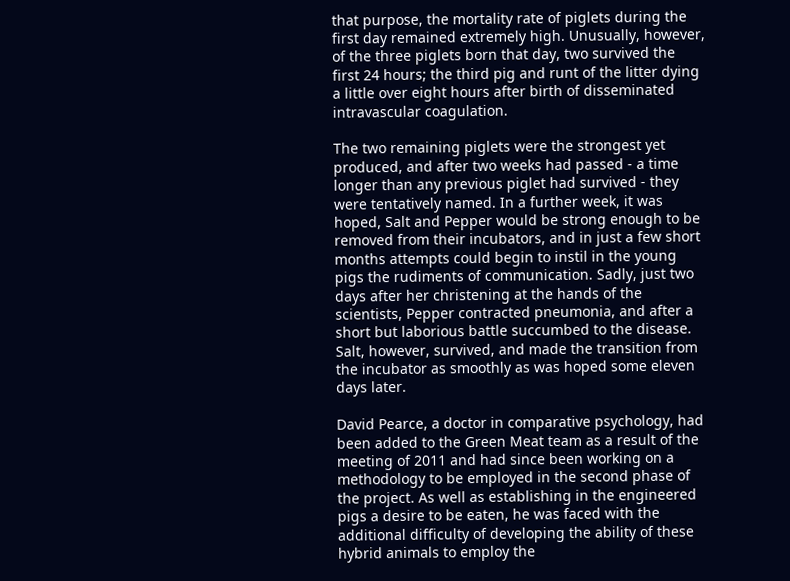that purpose, the mortality rate of piglets during the first day remained extremely high. Unusually, however, of the three piglets born that day, two survived the first 24 hours; the third pig and runt of the litter dying a little over eight hours after birth of disseminated intravascular coagulation.

The two remaining piglets were the strongest yet produced, and after two weeks had passed - a time longer than any previous piglet had survived - they were tentatively named. In a further week, it was hoped, Salt and Pepper would be strong enough to be removed from their incubators, and in just a few short months attempts could begin to instil in the young pigs the rudiments of communication. Sadly, just two days after her christening at the hands of the scientists, Pepper contracted pneumonia, and after a short but laborious battle succumbed to the disease. Salt, however, survived, and made the transition from the incubator as smoothly as was hoped some eleven days later.

David Pearce, a doctor in comparative psychology, had been added to the Green Meat team as a result of the meeting of 2011 and had since been working on a methodology to be employed in the second phase of the project. As well as establishing in the engineered pigs a desire to be eaten, he was faced with the additional difficulty of developing the ability of these hybrid animals to employ the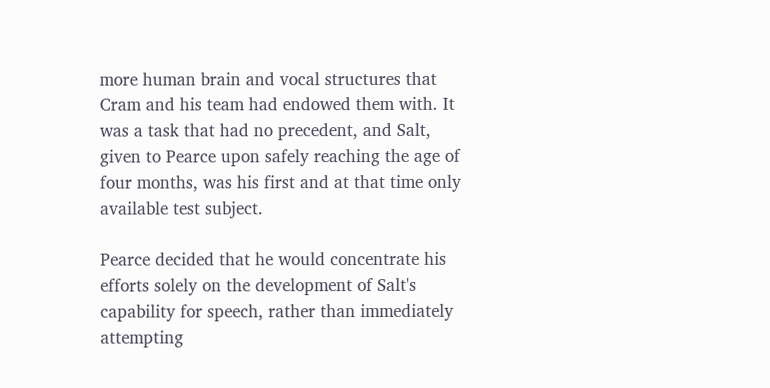more human brain and vocal structures that Cram and his team had endowed them with. It was a task that had no precedent, and Salt, given to Pearce upon safely reaching the age of four months, was his first and at that time only available test subject.

Pearce decided that he would concentrate his efforts solely on the development of Salt's capability for speech, rather than immediately attempting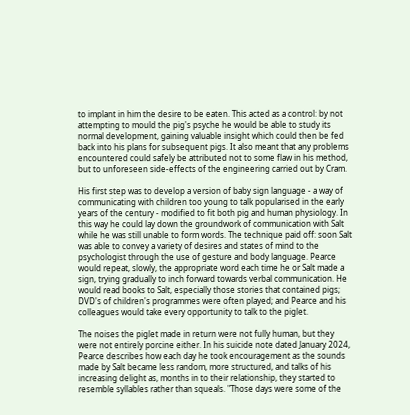to implant in him the desire to be eaten. This acted as a control: by not attempting to mould the pig's psyche he would be able to study its normal development, gaining valuable insight which could then be fed back into his plans for subsequent pigs. It also meant that any problems encountered could safely be attributed not to some flaw in his method, but to unforeseen side-effects of the engineering carried out by Cram.

His first step was to develop a version of baby sign language - a way of communicating with children too young to talk popularised in the early years of the century - modified to fit both pig and human physiology. In this way he could lay down the groundwork of communication with Salt while he was still unable to form words. The technique paid off: soon Salt was able to convey a variety of desires and states of mind to the psychologist through the use of gesture and body language. Pearce would repeat, slowly, the appropriate word each time he or Salt made a sign, trying gradually to inch forward towards verbal communication. He would read books to Salt, especially those stories that contained pigs; DVD's of children's programmes were often played; and Pearce and his colleagues would take every opportunity to talk to the piglet.

The noises the piglet made in return were not fully human, but they were not entirely porcine either. In his suicide note dated January 2024, Pearce describes how each day he took encouragement as the sounds made by Salt became less random, more structured, and talks of his increasing delight as, months in to their relationship, they started to resemble syllables rather than squeals. "Those days were some of the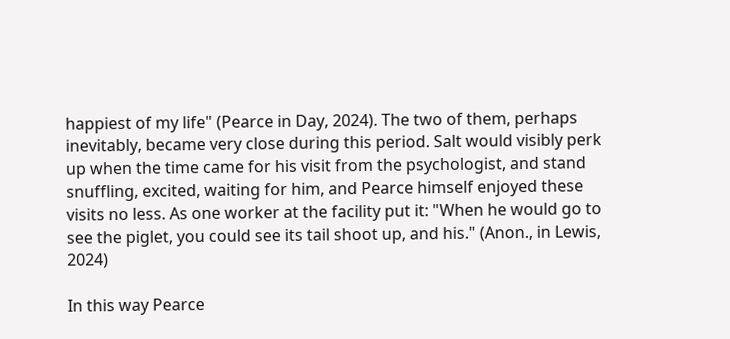happiest of my life" (Pearce in Day, 2024). The two of them, perhaps inevitably, became very close during this period. Salt would visibly perk up when the time came for his visit from the psychologist, and stand snuffling, excited, waiting for him, and Pearce himself enjoyed these visits no less. As one worker at the facility put it: "When he would go to see the piglet, you could see its tail shoot up, and his." (Anon., in Lewis, 2024)

In this way Pearce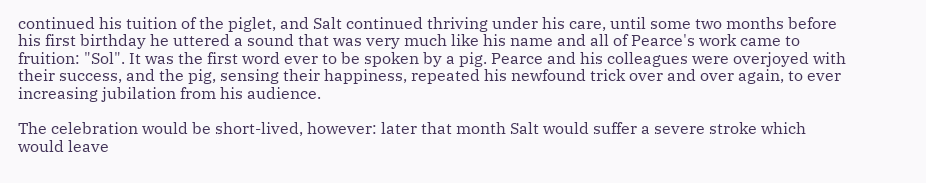continued his tuition of the piglet, and Salt continued thriving under his care, until some two months before his first birthday he uttered a sound that was very much like his name and all of Pearce's work came to fruition: "Sol". It was the first word ever to be spoken by a pig. Pearce and his colleagues were overjoyed with their success, and the pig, sensing their happiness, repeated his newfound trick over and over again, to ever increasing jubilation from his audience.

The celebration would be short-lived, however: later that month Salt would suffer a severe stroke which would leave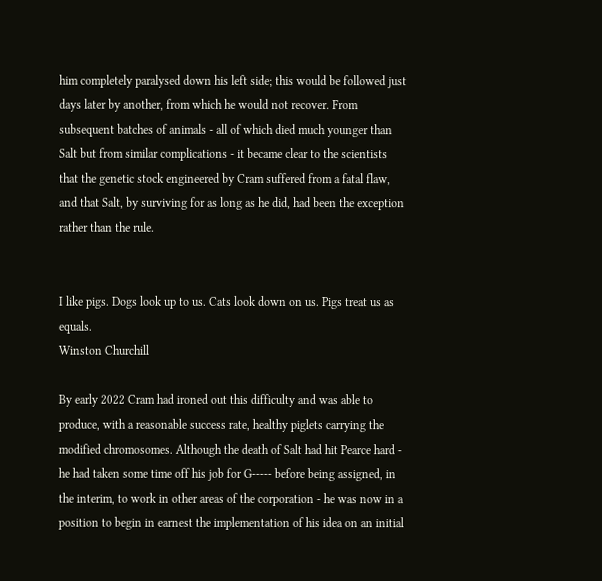him completely paralysed down his left side; this would be followed just days later by another, from which he would not recover. From subsequent batches of animals - all of which died much younger than Salt but from similar complications - it became clear to the scientists that the genetic stock engineered by Cram suffered from a fatal flaw, and that Salt, by surviving for as long as he did, had been the exception rather than the rule.


I like pigs. Dogs look up to us. Cats look down on us. Pigs treat us as equals.
Winston Churchill

By early 2022 Cram had ironed out this difficulty and was able to produce, with a reasonable success rate, healthy piglets carrying the modified chromosomes. Although the death of Salt had hit Pearce hard - he had taken some time off his job for G----- before being assigned, in the interim, to work in other areas of the corporation - he was now in a position to begin in earnest the implementation of his idea on an initial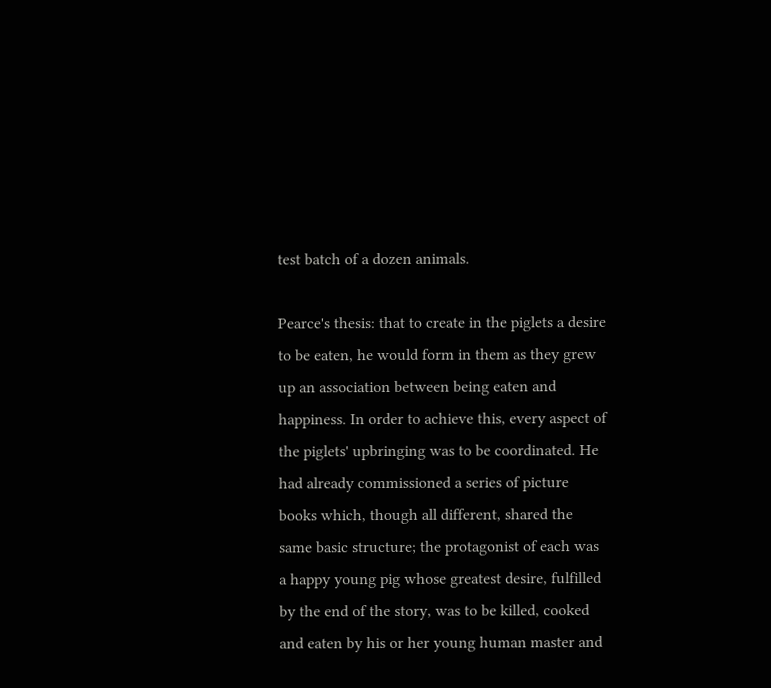test batch of a dozen animals.

Pearce's thesis: that to create in the piglets a desire to be eaten, he would form in them as they grew up an association between being eaten and happiness. In order to achieve this, every aspect of the piglets' upbringing was to be coordinated. He had already commissioned a series of picture books which, though all different, shared the same basic structure; the protagonist of each was a happy young pig whose greatest desire, fulfilled by the end of the story, was to be killed, cooked and eaten by his or her young human master and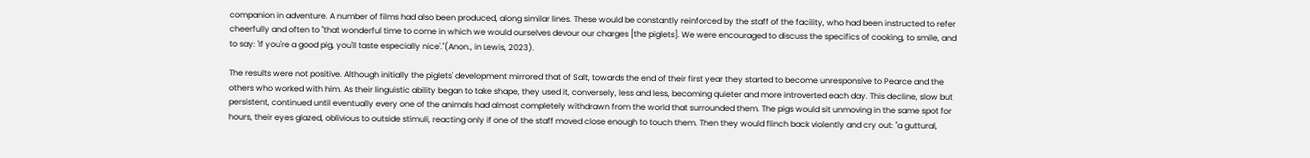companion in adventure. A number of films had also been produced, along similar lines. These would be constantly reinforced by the staff of the facility, who had been instructed to refer cheerfully and often to "that wonderful time to come in which we would ourselves devour our charges [the piglets]. We were encouraged to discuss the specifics of cooking, to smile, and to say: 'If you're a good pig, you'll taste especially nice'."(Anon., in Lewis, 2023).

The results were not positive. Although initially the piglets' development mirrored that of Salt, towards the end of their first year they started to become unresponsive to Pearce and the others who worked with him. As their linguistic ability began to take shape, they used it, conversely, less and less, becoming quieter and more introverted each day. This decline, slow but persistent, continued until eventually every one of the animals had almost completely withdrawn from the world that surrounded them. The pigs would sit unmoving in the same spot for hours, their eyes glazed, oblivious to outside stimuli, reacting only if one of the staff moved close enough to touch them. Then they would flinch back violently and cry out: "a guttural,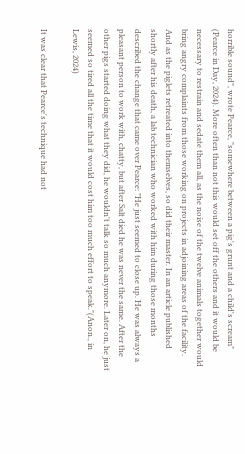horrible sound", wrote Pearce, "somewhere between a pig's grunt and a child's scream" (Pearce in Day, 2024). More often than not this would set off the others and it would be necessary to restrain and sedate them all, as the noise of the twelve animals together would bring angry complaints from those working on projects in adjoining areas of the facility. And as the piglets retreated into themselves, so did their master. In an article published shortly after his death, a lab technician who worked with him during those months described the change that came over Pearce: "He just seemed to close up. He was always a pleasant person to work with, chatty, but after Salt died he was never the same. After the other pigs started doing what they did, he wouldn't talk so much anymore. Later on, he just seemed so tired all the time that it would cost him too much effort to speak."(Anon., in Lewis, 2024)

It was clear that Pearce's technique had not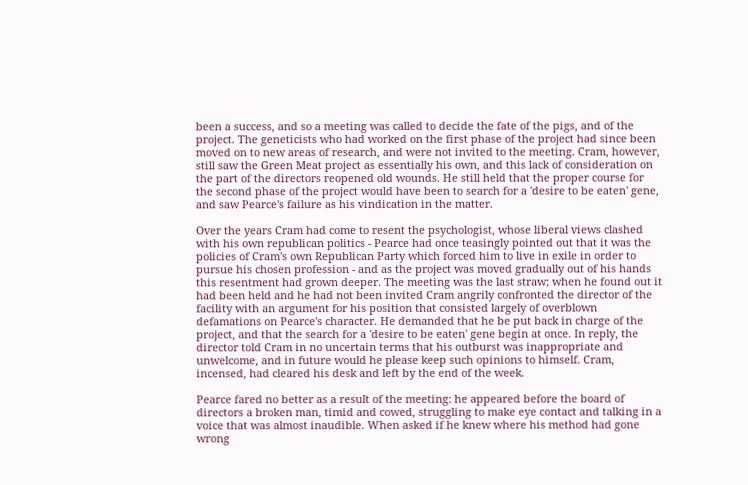been a success, and so a meeting was called to decide the fate of the pigs, and of the project. The geneticists who had worked on the first phase of the project had since been moved on to new areas of research, and were not invited to the meeting. Cram, however, still saw the Green Meat project as essentially his own, and this lack of consideration on the part of the directors reopened old wounds. He still held that the proper course for the second phase of the project would have been to search for a 'desire to be eaten' gene, and saw Pearce's failure as his vindication in the matter.

Over the years Cram had come to resent the psychologist, whose liberal views clashed with his own republican politics - Pearce had once teasingly pointed out that it was the policies of Cram's own Republican Party which forced him to live in exile in order to pursue his chosen profession - and as the project was moved gradually out of his hands this resentment had grown deeper. The meeting was the last straw; when he found out it had been held and he had not been invited Cram angrily confronted the director of the facility with an argument for his position that consisted largely of overblown defamations on Pearce's character. He demanded that he be put back in charge of the project, and that the search for a 'desire to be eaten' gene begin at once. In reply, the director told Cram in no uncertain terms that his outburst was inappropriate and unwelcome, and in future would he please keep such opinions to himself. Cram, incensed, had cleared his desk and left by the end of the week.

Pearce fared no better as a result of the meeting: he appeared before the board of directors a broken man, timid and cowed, struggling to make eye contact and talking in a voice that was almost inaudible. When asked if he knew where his method had gone wrong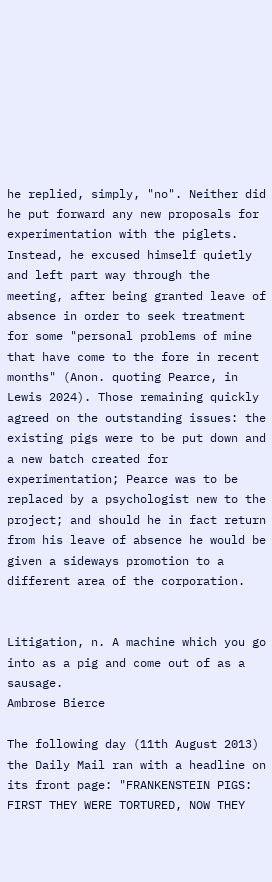he replied, simply, "no". Neither did he put forward any new proposals for experimentation with the piglets. Instead, he excused himself quietly and left part way through the meeting, after being granted leave of absence in order to seek treatment for some "personal problems of mine that have come to the fore in recent months" (Anon. quoting Pearce, in Lewis 2024). Those remaining quickly agreed on the outstanding issues: the existing pigs were to be put down and a new batch created for experimentation; Pearce was to be replaced by a psychologist new to the project; and should he in fact return from his leave of absence he would be given a sideways promotion to a different area of the corporation.


Litigation, n. A machine which you go into as a pig and come out of as a sausage.
Ambrose Bierce

The following day (11th August 2013) the Daily Mail ran with a headline on its front page: "FRANKENSTEIN PIGS: FIRST THEY WERE TORTURED, NOW THEY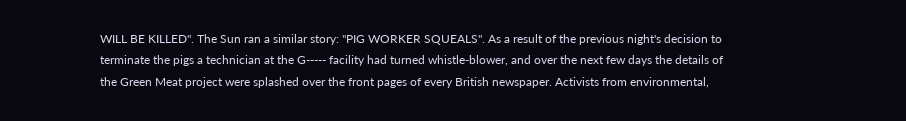WILL BE KILLED". The Sun ran a similar story: "PIG WORKER SQUEALS". As a result of the previous night's decision to terminate the pigs a technician at the G----- facility had turned whistle-blower, and over the next few days the details of the Green Meat project were splashed over the front pages of every British newspaper. Activists from environmental,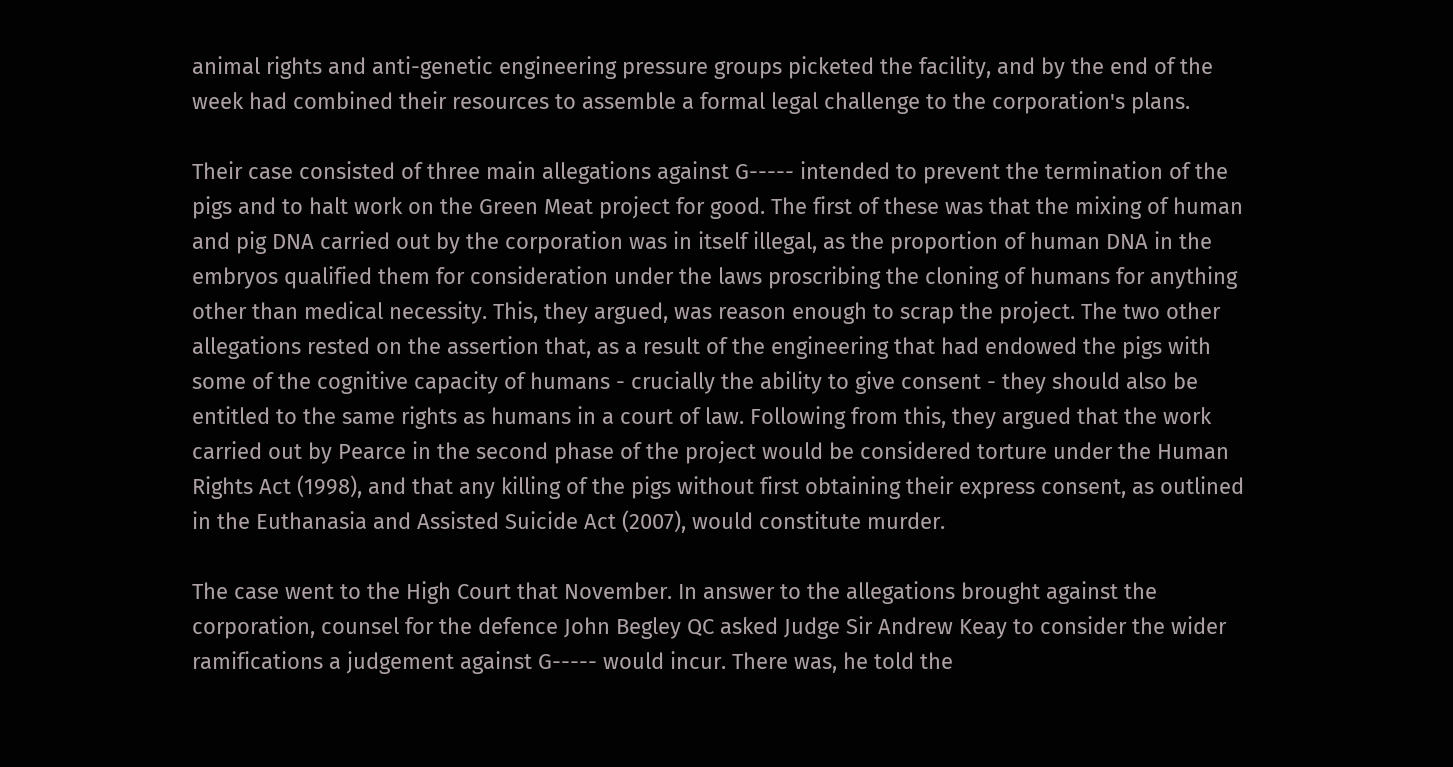animal rights and anti-genetic engineering pressure groups picketed the facility, and by the end of the week had combined their resources to assemble a formal legal challenge to the corporation's plans.

Their case consisted of three main allegations against G----- intended to prevent the termination of the pigs and to halt work on the Green Meat project for good. The first of these was that the mixing of human and pig DNA carried out by the corporation was in itself illegal, as the proportion of human DNA in the embryos qualified them for consideration under the laws proscribing the cloning of humans for anything other than medical necessity. This, they argued, was reason enough to scrap the project. The two other allegations rested on the assertion that, as a result of the engineering that had endowed the pigs with some of the cognitive capacity of humans - crucially the ability to give consent - they should also be entitled to the same rights as humans in a court of law. Following from this, they argued that the work carried out by Pearce in the second phase of the project would be considered torture under the Human Rights Act (1998), and that any killing of the pigs without first obtaining their express consent, as outlined in the Euthanasia and Assisted Suicide Act (2007), would constitute murder.

The case went to the High Court that November. In answer to the allegations brought against the corporation, counsel for the defence John Begley QC asked Judge Sir Andrew Keay to consider the wider ramifications a judgement against G----- would incur. There was, he told the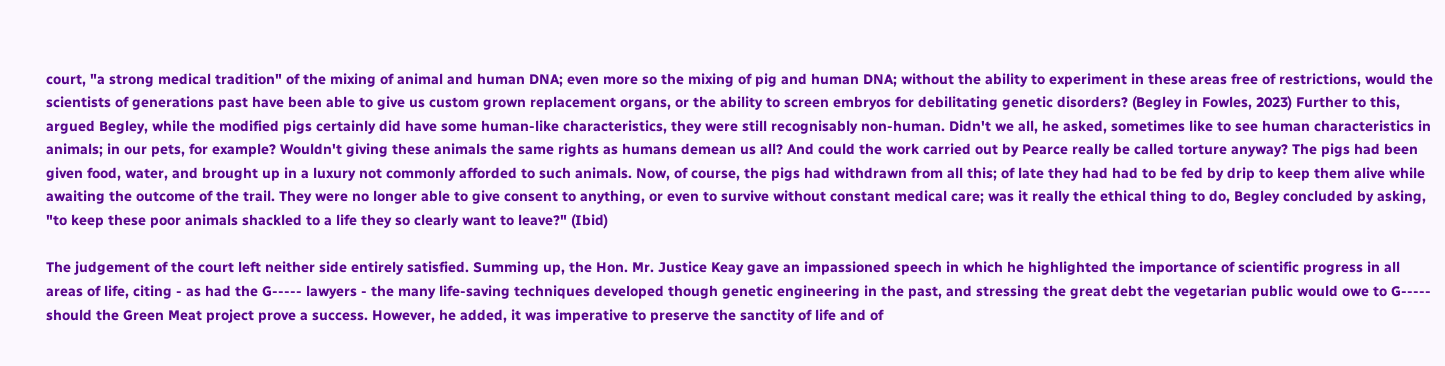court, "a strong medical tradition" of the mixing of animal and human DNA; even more so the mixing of pig and human DNA; without the ability to experiment in these areas free of restrictions, would the scientists of generations past have been able to give us custom grown replacement organs, or the ability to screen embryos for debilitating genetic disorders? (Begley in Fowles, 2023) Further to this, argued Begley, while the modified pigs certainly did have some human-like characteristics, they were still recognisably non-human. Didn't we all, he asked, sometimes like to see human characteristics in animals; in our pets, for example? Wouldn't giving these animals the same rights as humans demean us all? And could the work carried out by Pearce really be called torture anyway? The pigs had been given food, water, and brought up in a luxury not commonly afforded to such animals. Now, of course, the pigs had withdrawn from all this; of late they had had to be fed by drip to keep them alive while awaiting the outcome of the trail. They were no longer able to give consent to anything, or even to survive without constant medical care; was it really the ethical thing to do, Begley concluded by asking, "to keep these poor animals shackled to a life they so clearly want to leave?" (Ibid)

The judgement of the court left neither side entirely satisfied. Summing up, the Hon. Mr. Justice Keay gave an impassioned speech in which he highlighted the importance of scientific progress in all areas of life, citing - as had the G----- lawyers - the many life-saving techniques developed though genetic engineering in the past, and stressing the great debt the vegetarian public would owe to G----- should the Green Meat project prove a success. However, he added, it was imperative to preserve the sanctity of life and of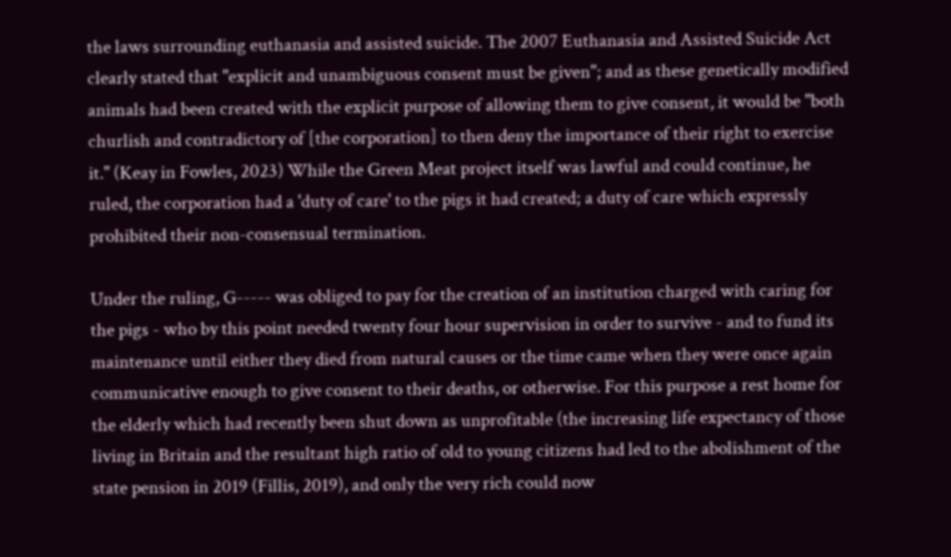the laws surrounding euthanasia and assisted suicide. The 2007 Euthanasia and Assisted Suicide Act clearly stated that "explicit and unambiguous consent must be given"; and as these genetically modified animals had been created with the explicit purpose of allowing them to give consent, it would be "both churlish and contradictory of [the corporation] to then deny the importance of their right to exercise it." (Keay in Fowles, 2023) While the Green Meat project itself was lawful and could continue, he ruled, the corporation had a 'duty of care' to the pigs it had created; a duty of care which expressly prohibited their non-consensual termination.

Under the ruling, G----- was obliged to pay for the creation of an institution charged with caring for the pigs - who by this point needed twenty four hour supervision in order to survive - and to fund its maintenance until either they died from natural causes or the time came when they were once again communicative enough to give consent to their deaths, or otherwise. For this purpose a rest home for the elderly which had recently been shut down as unprofitable (the increasing life expectancy of those living in Britain and the resultant high ratio of old to young citizens had led to the abolishment of the state pension in 2019 (Fillis, 2019), and only the very rich could now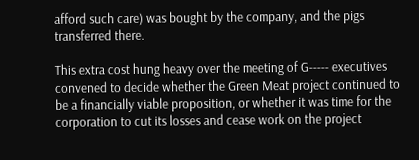afford such care) was bought by the company, and the pigs transferred there.

This extra cost hung heavy over the meeting of G----- executives convened to decide whether the Green Meat project continued to be a financially viable proposition, or whether it was time for the corporation to cut its losses and cease work on the project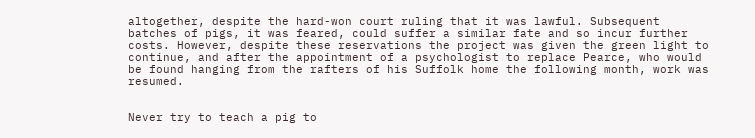altogether, despite the hard-won court ruling that it was lawful. Subsequent batches of pigs, it was feared, could suffer a similar fate and so incur further costs. However, despite these reservations the project was given the green light to continue, and after the appointment of a psychologist to replace Pearce, who would be found hanging from the rafters of his Suffolk home the following month, work was resumed.


Never try to teach a pig to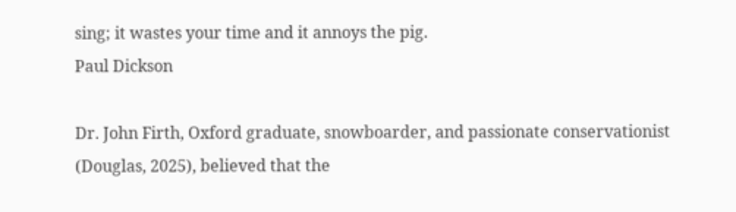sing; it wastes your time and it annoys the pig.
Paul Dickson

Dr. John Firth, Oxford graduate, snowboarder, and passionate conservationist (Douglas, 2025), believed that the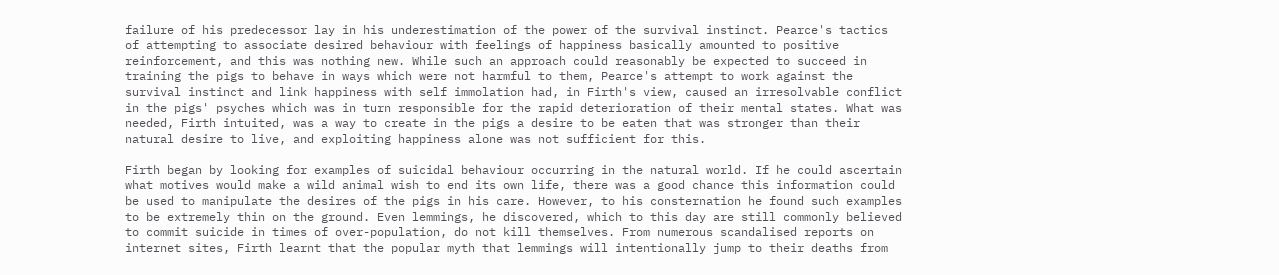failure of his predecessor lay in his underestimation of the power of the survival instinct. Pearce's tactics of attempting to associate desired behaviour with feelings of happiness basically amounted to positive reinforcement, and this was nothing new. While such an approach could reasonably be expected to succeed in training the pigs to behave in ways which were not harmful to them, Pearce's attempt to work against the survival instinct and link happiness with self immolation had, in Firth's view, caused an irresolvable conflict in the pigs' psyches which was in turn responsible for the rapid deterioration of their mental states. What was needed, Firth intuited, was a way to create in the pigs a desire to be eaten that was stronger than their natural desire to live, and exploiting happiness alone was not sufficient for this.

Firth began by looking for examples of suicidal behaviour occurring in the natural world. If he could ascertain what motives would make a wild animal wish to end its own life, there was a good chance this information could be used to manipulate the desires of the pigs in his care. However, to his consternation he found such examples to be extremely thin on the ground. Even lemmings, he discovered, which to this day are still commonly believed to commit suicide in times of over-population, do not kill themselves. From numerous scandalised reports on internet sites, Firth learnt that the popular myth that lemmings will intentionally jump to their deaths from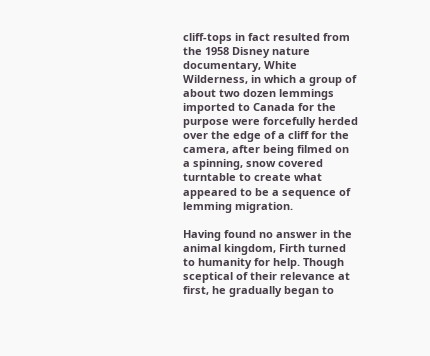cliff-tops in fact resulted from the 1958 Disney nature documentary, White Wilderness, in which a group of about two dozen lemmings imported to Canada for the purpose were forcefully herded over the edge of a cliff for the camera, after being filmed on a spinning, snow covered turntable to create what appeared to be a sequence of lemming migration.

Having found no answer in the animal kingdom, Firth turned to humanity for help. Though sceptical of their relevance at first, he gradually began to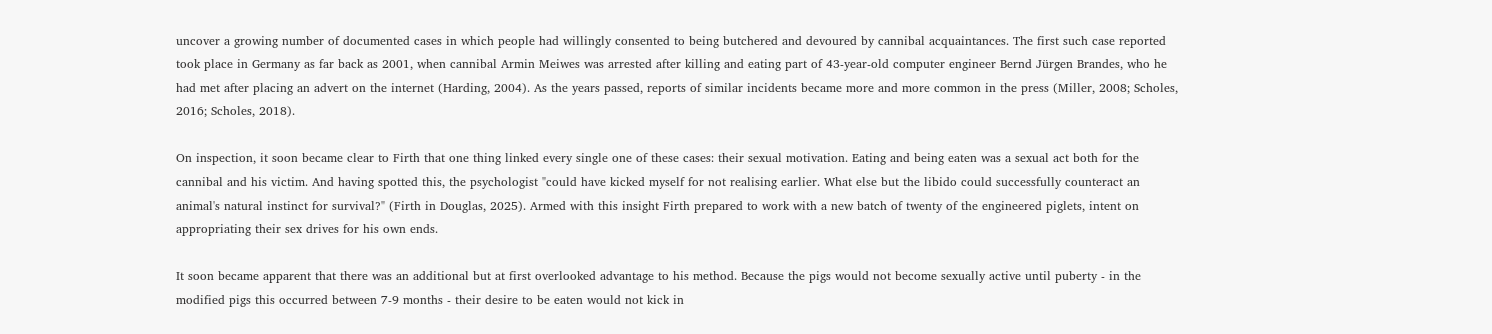uncover a growing number of documented cases in which people had willingly consented to being butchered and devoured by cannibal acquaintances. The first such case reported took place in Germany as far back as 2001, when cannibal Armin Meiwes was arrested after killing and eating part of 43-year-old computer engineer Bernd Jürgen Brandes, who he had met after placing an advert on the internet (Harding, 2004). As the years passed, reports of similar incidents became more and more common in the press (Miller, 2008; Scholes, 2016; Scholes, 2018).

On inspection, it soon became clear to Firth that one thing linked every single one of these cases: their sexual motivation. Eating and being eaten was a sexual act both for the cannibal and his victim. And having spotted this, the psychologist "could have kicked myself for not realising earlier. What else but the libido could successfully counteract an animal's natural instinct for survival?" (Firth in Douglas, 2025). Armed with this insight Firth prepared to work with a new batch of twenty of the engineered piglets, intent on appropriating their sex drives for his own ends.

It soon became apparent that there was an additional but at first overlooked advantage to his method. Because the pigs would not become sexually active until puberty - in the modified pigs this occurred between 7-9 months - their desire to be eaten would not kick in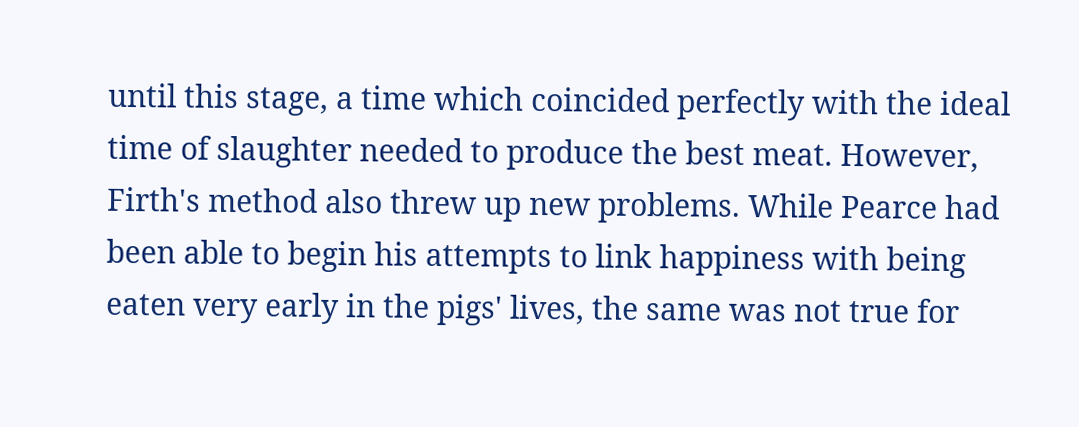until this stage, a time which coincided perfectly with the ideal time of slaughter needed to produce the best meat. However, Firth's method also threw up new problems. While Pearce had been able to begin his attempts to link happiness with being eaten very early in the pigs' lives, the same was not true for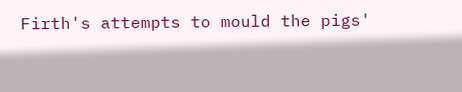Firth's attempts to mould the pigs'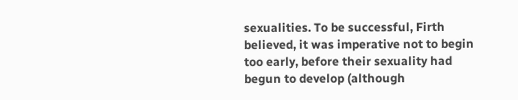sexualities. To be successful, Firth believed, it was imperative not to begin too early, before their sexuality had begun to develop (although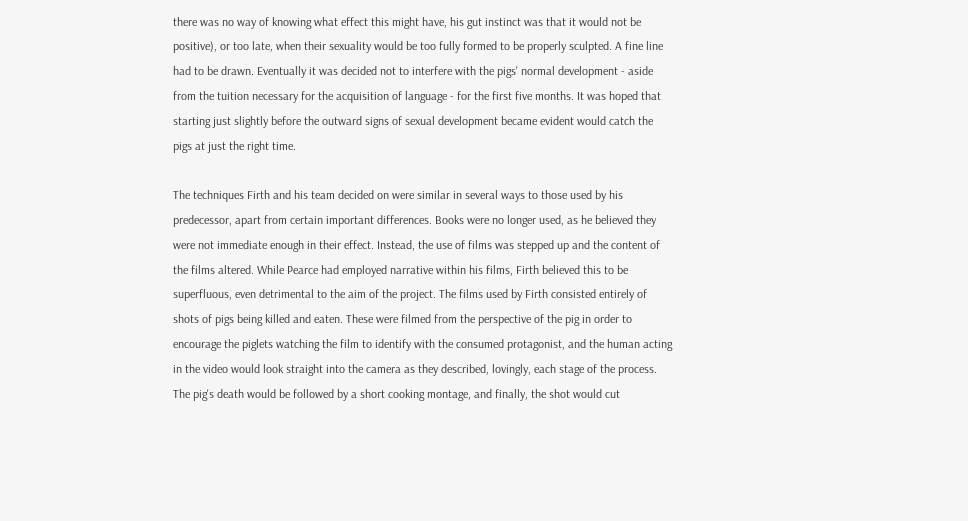there was no way of knowing what effect this might have, his gut instinct was that it would not be positive), or too late, when their sexuality would be too fully formed to be properly sculpted. A fine line had to be drawn. Eventually it was decided not to interfere with the pigs' normal development - aside from the tuition necessary for the acquisition of language - for the first five months. It was hoped that starting just slightly before the outward signs of sexual development became evident would catch the pigs at just the right time.

The techniques Firth and his team decided on were similar in several ways to those used by his predecessor, apart from certain important differences. Books were no longer used, as he believed they were not immediate enough in their effect. Instead, the use of films was stepped up and the content of the films altered. While Pearce had employed narrative within his films, Firth believed this to be superfluous, even detrimental to the aim of the project. The films used by Firth consisted entirely of shots of pigs being killed and eaten. These were filmed from the perspective of the pig in order to encourage the piglets watching the film to identify with the consumed protagonist, and the human acting in the video would look straight into the camera as they described, lovingly, each stage of the process. The pig's death would be followed by a short cooking montage, and finally, the shot would cut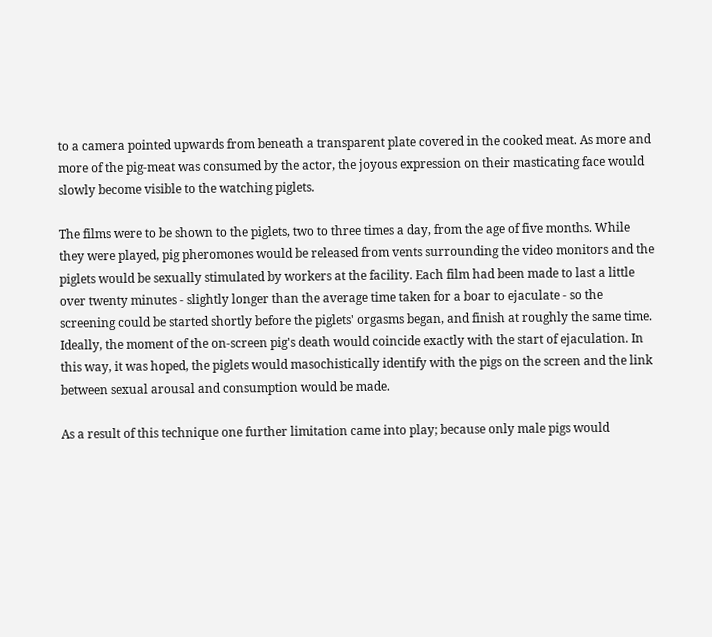to a camera pointed upwards from beneath a transparent plate covered in the cooked meat. As more and more of the pig-meat was consumed by the actor, the joyous expression on their masticating face would slowly become visible to the watching piglets.

The films were to be shown to the piglets, two to three times a day, from the age of five months. While they were played, pig pheromones would be released from vents surrounding the video monitors and the piglets would be sexually stimulated by workers at the facility. Each film had been made to last a little over twenty minutes - slightly longer than the average time taken for a boar to ejaculate - so the screening could be started shortly before the piglets' orgasms began, and finish at roughly the same time. Ideally, the moment of the on-screen pig's death would coincide exactly with the start of ejaculation. In this way, it was hoped, the piglets would masochistically identify with the pigs on the screen and the link between sexual arousal and consumption would be made.

As a result of this technique one further limitation came into play; because only male pigs would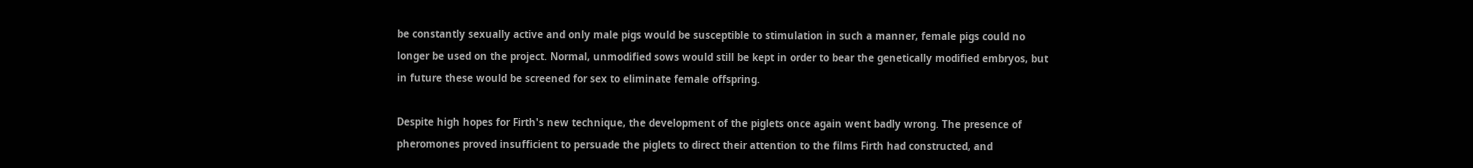be constantly sexually active and only male pigs would be susceptible to stimulation in such a manner, female pigs could no longer be used on the project. Normal, unmodified sows would still be kept in order to bear the genetically modified embryos, but in future these would be screened for sex to eliminate female offspring.

Despite high hopes for Firth's new technique, the development of the piglets once again went badly wrong. The presence of pheromones proved insufficient to persuade the piglets to direct their attention to the films Firth had constructed, and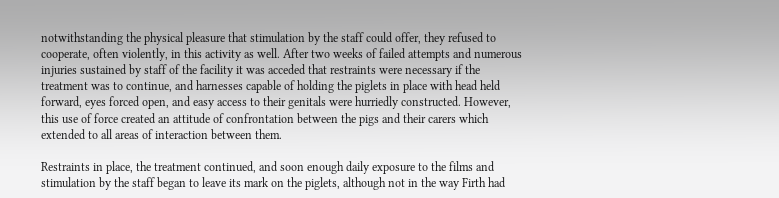notwithstanding the physical pleasure that stimulation by the staff could offer, they refused to cooperate, often violently, in this activity as well. After two weeks of failed attempts and numerous injuries sustained by staff of the facility it was acceded that restraints were necessary if the treatment was to continue, and harnesses capable of holding the piglets in place with head held forward, eyes forced open, and easy access to their genitals were hurriedly constructed. However, this use of force created an attitude of confrontation between the pigs and their carers which extended to all areas of interaction between them.

Restraints in place, the treatment continued, and soon enough daily exposure to the films and stimulation by the staff began to leave its mark on the piglets, although not in the way Firth had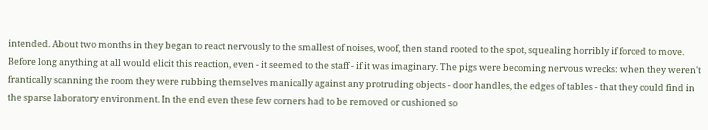intended. About two months in they began to react nervously to the smallest of noises, woof, then stand rooted to the spot, squealing horribly if forced to move. Before long anything at all would elicit this reaction, even - it seemed to the staff - if it was imaginary. The pigs were becoming nervous wrecks: when they weren't frantically scanning the room they were rubbing themselves manically against any protruding objects - door handles, the edges of tables - that they could find in the sparse laboratory environment. In the end even these few corners had to be removed or cushioned so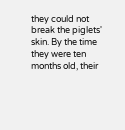they could not break the piglets' skin. By the time they were ten months old, their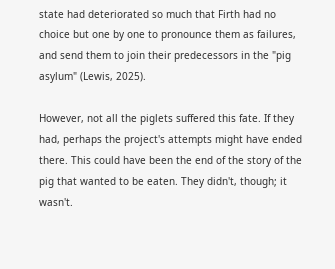state had deteriorated so much that Firth had no choice but one by one to pronounce them as failures, and send them to join their predecessors in the "pig asylum" (Lewis, 2025).

However, not all the piglets suffered this fate. If they had, perhaps the project's attempts might have ended there. This could have been the end of the story of the pig that wanted to be eaten. They didn't, though; it wasn't.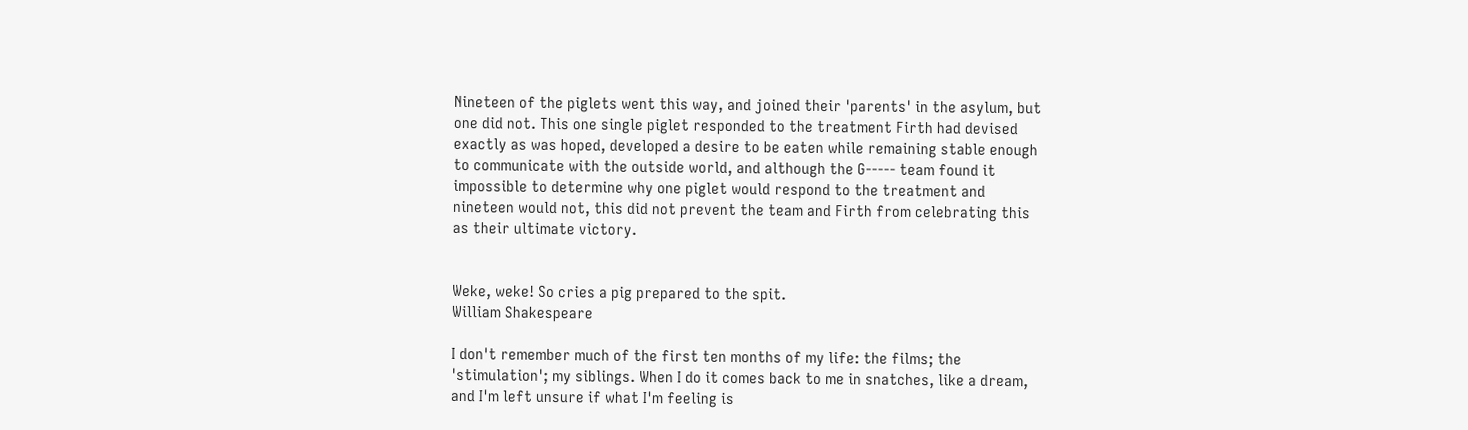Nineteen of the piglets went this way, and joined their 'parents' in the asylum, but one did not. This one single piglet responded to the treatment Firth had devised exactly as was hoped, developed a desire to be eaten while remaining stable enough to communicate with the outside world, and although the G----- team found it impossible to determine why one piglet would respond to the treatment and nineteen would not, this did not prevent the team and Firth from celebrating this as their ultimate victory.


Weke, weke! So cries a pig prepared to the spit.
William Shakespeare

I don't remember much of the first ten months of my life: the films; the 'stimulation'; my siblings. When I do it comes back to me in snatches, like a dream, and I'm left unsure if what I'm feeling is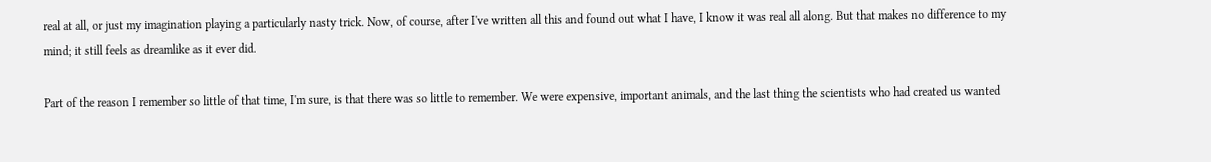real at all, or just my imagination playing a particularly nasty trick. Now, of course, after I've written all this and found out what I have, I know it was real all along. But that makes no difference to my mind; it still feels as dreamlike as it ever did.

Part of the reason I remember so little of that time, I'm sure, is that there was so little to remember. We were expensive, important animals, and the last thing the scientists who had created us wanted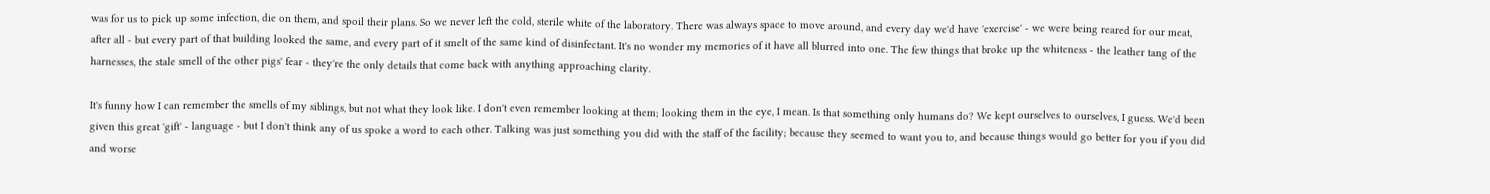was for us to pick up some infection, die on them, and spoil their plans. So we never left the cold, sterile white of the laboratory. There was always space to move around, and every day we'd have 'exercise' - we were being reared for our meat, after all - but every part of that building looked the same, and every part of it smelt of the same kind of disinfectant. It's no wonder my memories of it have all blurred into one. The few things that broke up the whiteness - the leather tang of the harnesses, the stale smell of the other pigs' fear - they're the only details that come back with anything approaching clarity.

It's funny how I can remember the smells of my siblings, but not what they look like. I don't even remember looking at them; looking them in the eye, I mean. Is that something only humans do? We kept ourselves to ourselves, I guess. We'd been given this great 'gift' - language - but I don't think any of us spoke a word to each other. Talking was just something you did with the staff of the facility; because they seemed to want you to, and because things would go better for you if you did and worse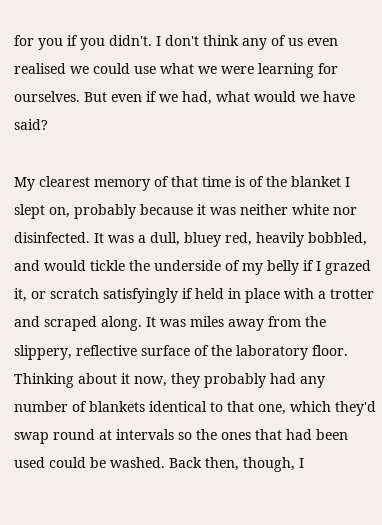for you if you didn't. I don't think any of us even realised we could use what we were learning for ourselves. But even if we had, what would we have said?

My clearest memory of that time is of the blanket I slept on, probably because it was neither white nor disinfected. It was a dull, bluey red, heavily bobbled, and would tickle the underside of my belly if I grazed it, or scratch satisfyingly if held in place with a trotter and scraped along. It was miles away from the slippery, reflective surface of the laboratory floor. Thinking about it now, they probably had any number of blankets identical to that one, which they'd swap round at intervals so the ones that had been used could be washed. Back then, though, I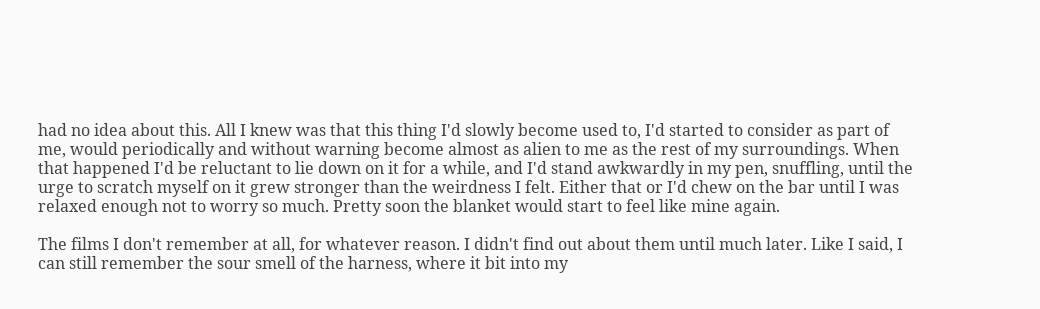had no idea about this. All I knew was that this thing I'd slowly become used to, I'd started to consider as part of me, would periodically and without warning become almost as alien to me as the rest of my surroundings. When that happened I'd be reluctant to lie down on it for a while, and I'd stand awkwardly in my pen, snuffling, until the urge to scratch myself on it grew stronger than the weirdness I felt. Either that or I'd chew on the bar until I was relaxed enough not to worry so much. Pretty soon the blanket would start to feel like mine again.

The films I don't remember at all, for whatever reason. I didn't find out about them until much later. Like I said, I can still remember the sour smell of the harness, where it bit into my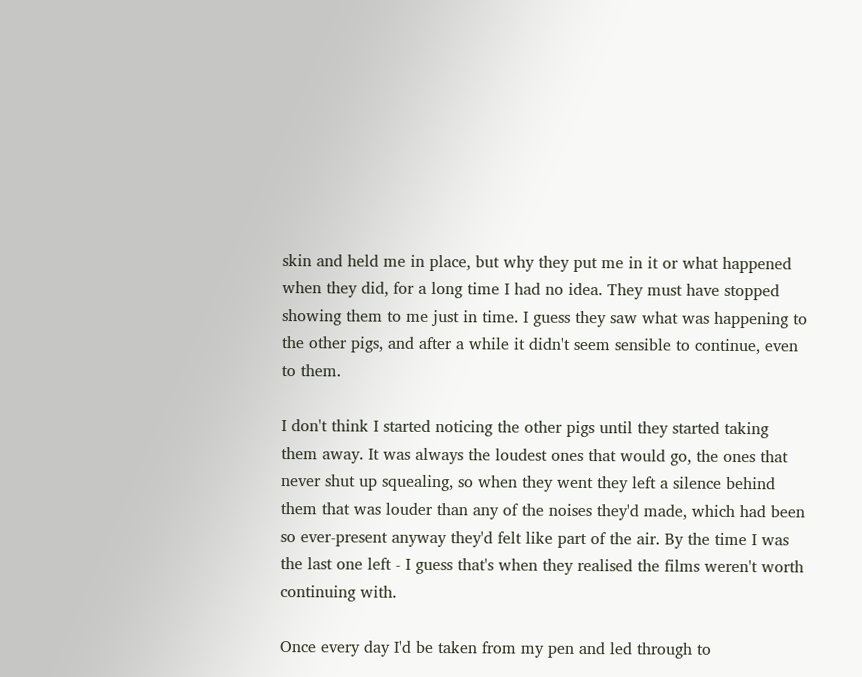skin and held me in place, but why they put me in it or what happened when they did, for a long time I had no idea. They must have stopped showing them to me just in time. I guess they saw what was happening to the other pigs, and after a while it didn't seem sensible to continue, even to them.

I don't think I started noticing the other pigs until they started taking them away. It was always the loudest ones that would go, the ones that never shut up squealing, so when they went they left a silence behind them that was louder than any of the noises they'd made, which had been so ever-present anyway they'd felt like part of the air. By the time I was the last one left - I guess that's when they realised the films weren't worth continuing with.

Once every day I'd be taken from my pen and led through to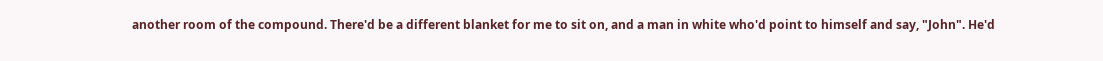another room of the compound. There'd be a different blanket for me to sit on, and a man in white who'd point to himself and say, "John". He'd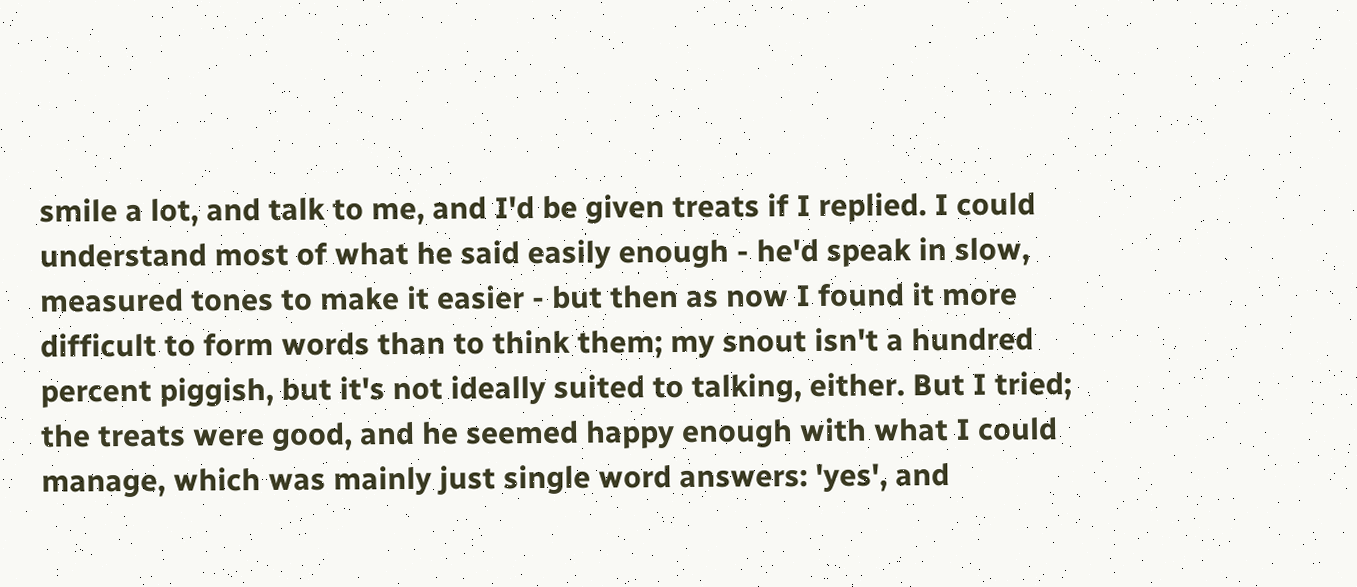smile a lot, and talk to me, and I'd be given treats if I replied. I could understand most of what he said easily enough - he'd speak in slow, measured tones to make it easier - but then as now I found it more difficult to form words than to think them; my snout isn't a hundred percent piggish, but it's not ideally suited to talking, either. But I tried; the treats were good, and he seemed happy enough with what I could manage, which was mainly just single word answers: 'yes', and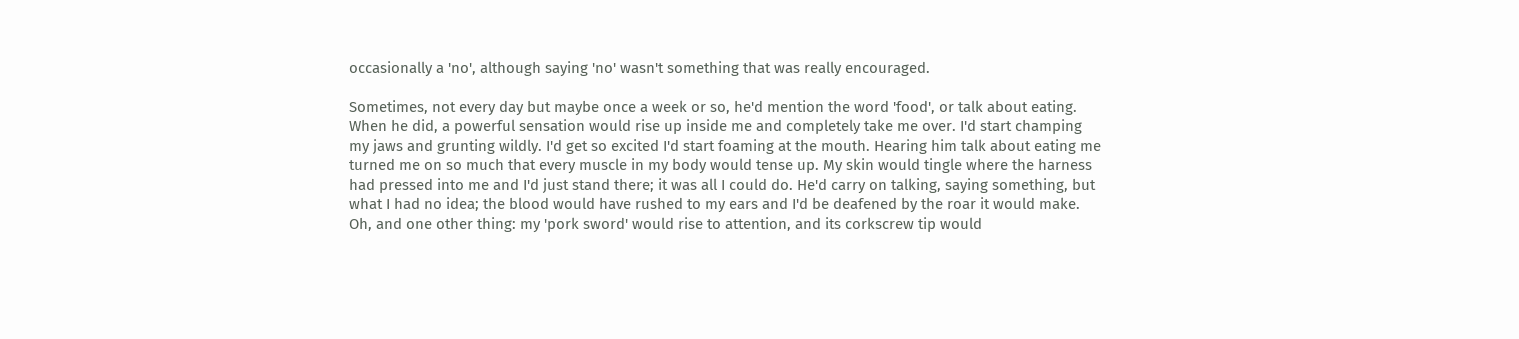occasionally a 'no', although saying 'no' wasn't something that was really encouraged.

Sometimes, not every day but maybe once a week or so, he'd mention the word 'food', or talk about eating. When he did, a powerful sensation would rise up inside me and completely take me over. I'd start champing my jaws and grunting wildly. I'd get so excited I'd start foaming at the mouth. Hearing him talk about eating me turned me on so much that every muscle in my body would tense up. My skin would tingle where the harness had pressed into me and I'd just stand there; it was all I could do. He'd carry on talking, saying something, but what I had no idea; the blood would have rushed to my ears and I'd be deafened by the roar it would make. Oh, and one other thing: my 'pork sword' would rise to attention, and its corkscrew tip would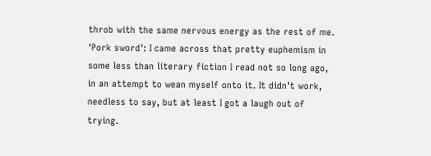throb with the same nervous energy as the rest of me. 'Pork sword': I came across that pretty euphemism in some less than literary fiction I read not so long ago, in an attempt to wean myself onto it. It didn't work, needless to say, but at least I got a laugh out of trying.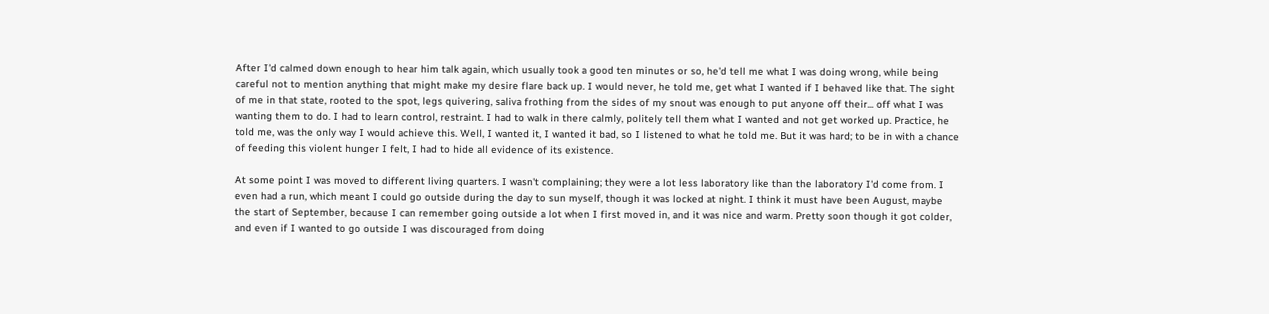After I'd calmed down enough to hear him talk again, which usually took a good ten minutes or so, he'd tell me what I was doing wrong, while being careful not to mention anything that might make my desire flare back up. I would never, he told me, get what I wanted if I behaved like that. The sight of me in that state, rooted to the spot, legs quivering, saliva frothing from the sides of my snout was enough to put anyone off their... off what I was wanting them to do. I had to learn control, restraint. I had to walk in there calmly, politely tell them what I wanted and not get worked up. Practice, he told me, was the only way I would achieve this. Well, I wanted it, I wanted it bad, so I listened to what he told me. But it was hard; to be in with a chance of feeding this violent hunger I felt, I had to hide all evidence of its existence.

At some point I was moved to different living quarters. I wasn't complaining; they were a lot less laboratory like than the laboratory I'd come from. I even had a run, which meant I could go outside during the day to sun myself, though it was locked at night. I think it must have been August, maybe the start of September, because I can remember going outside a lot when I first moved in, and it was nice and warm. Pretty soon though it got colder, and even if I wanted to go outside I was discouraged from doing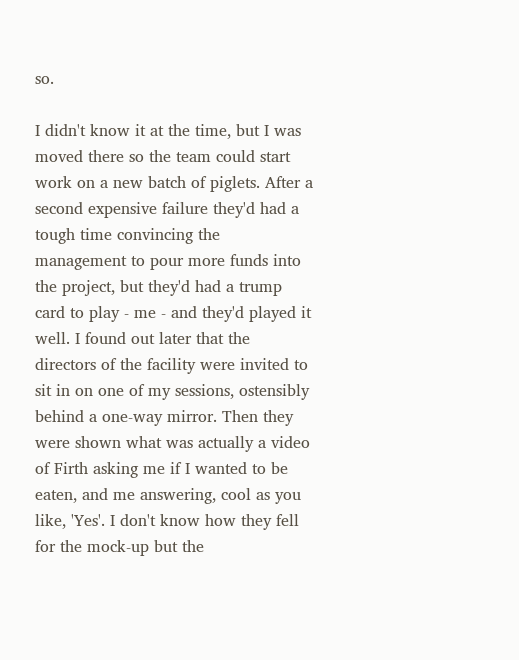so.

I didn't know it at the time, but I was moved there so the team could start work on a new batch of piglets. After a second expensive failure they'd had a tough time convincing the management to pour more funds into the project, but they'd had a trump card to play - me - and they'd played it well. I found out later that the directors of the facility were invited to sit in on one of my sessions, ostensibly behind a one-way mirror. Then they were shown what was actually a video of Firth asking me if I wanted to be eaten, and me answering, cool as you like, 'Yes'. I don't know how they fell for the mock-up but the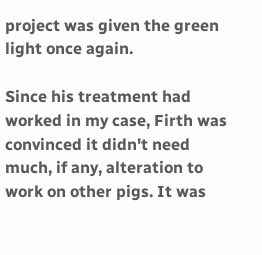project was given the green light once again.

Since his treatment had worked in my case, Firth was convinced it didn't need much, if any, alteration to work on other pigs. It was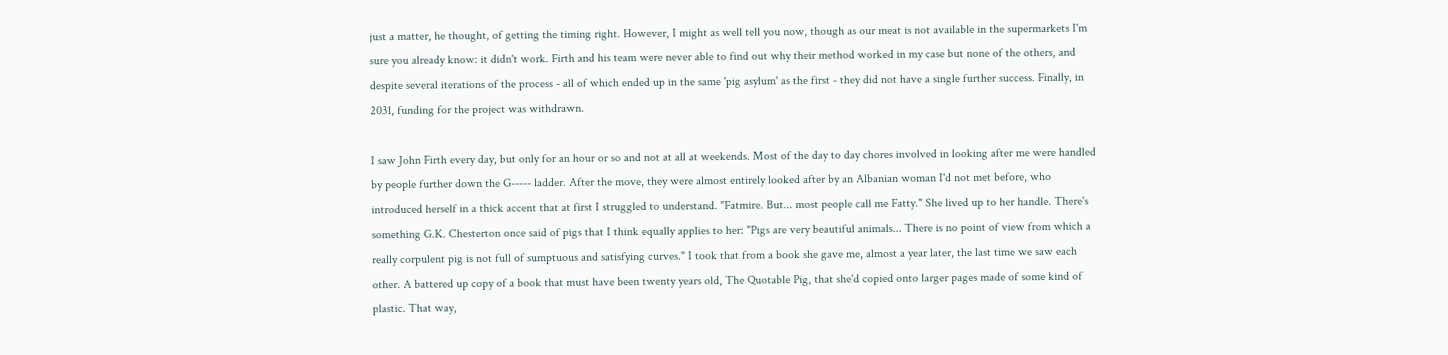just a matter, he thought, of getting the timing right. However, I might as well tell you now, though as our meat is not available in the supermarkets I'm sure you already know: it didn't work. Firth and his team were never able to find out why their method worked in my case but none of the others, and despite several iterations of the process - all of which ended up in the same 'pig asylum' as the first - they did not have a single further success. Finally, in 2031, funding for the project was withdrawn.

I saw John Firth every day, but only for an hour or so and not at all at weekends. Most of the day to day chores involved in looking after me were handled by people further down the G----- ladder. After the move, they were almost entirely looked after by an Albanian woman I'd not met before, who introduced herself in a thick accent that at first I struggled to understand. "Fatmire. But... most people call me Fatty." She lived up to her handle. There's something G.K. Chesterton once said of pigs that I think equally applies to her: "Pigs are very beautiful animals... There is no point of view from which a really corpulent pig is not full of sumptuous and satisfying curves." I took that from a book she gave me, almost a year later, the last time we saw each other. A battered up copy of a book that must have been twenty years old, The Quotable Pig, that she'd copied onto larger pages made of some kind of plastic. That way,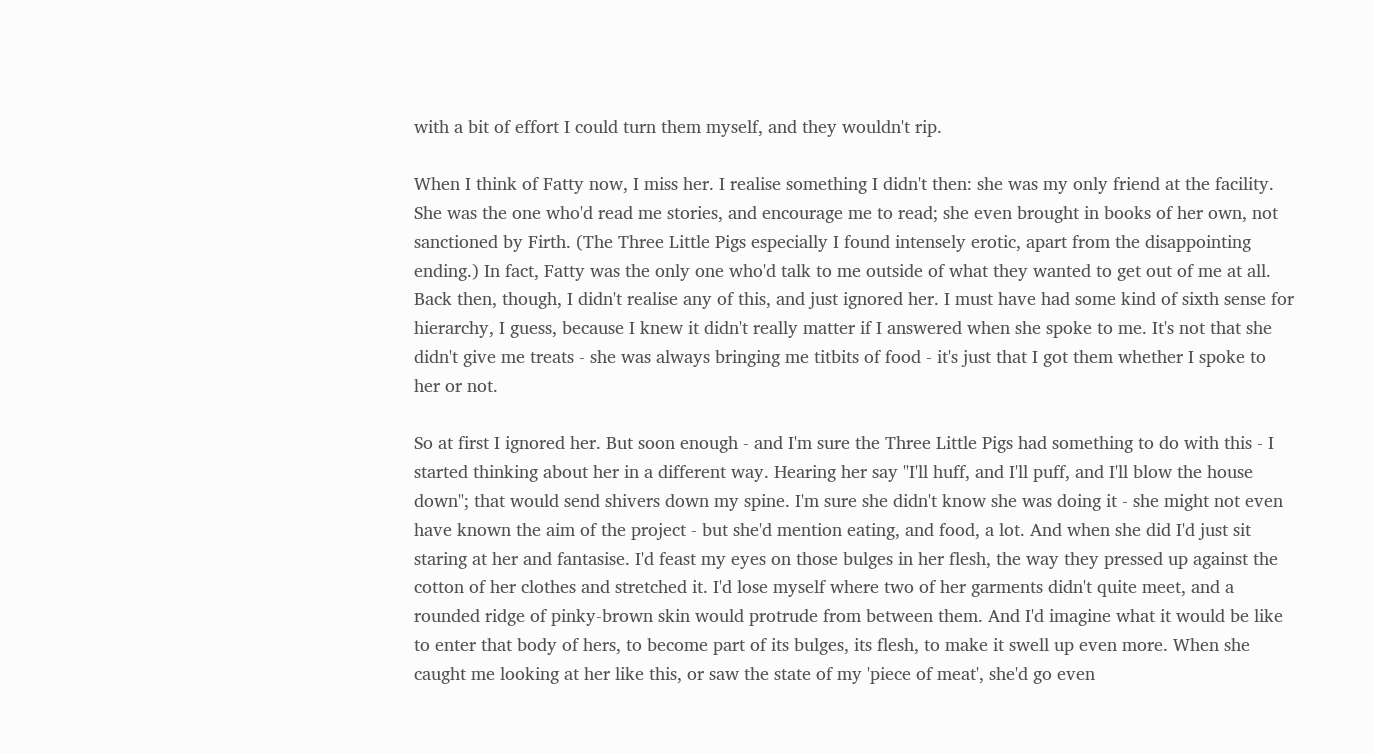with a bit of effort I could turn them myself, and they wouldn't rip.

When I think of Fatty now, I miss her. I realise something I didn't then: she was my only friend at the facility. She was the one who'd read me stories, and encourage me to read; she even brought in books of her own, not sanctioned by Firth. (The Three Little Pigs especially I found intensely erotic, apart from the disappointing ending.) In fact, Fatty was the only one who'd talk to me outside of what they wanted to get out of me at all. Back then, though, I didn't realise any of this, and just ignored her. I must have had some kind of sixth sense for hierarchy, I guess, because I knew it didn't really matter if I answered when she spoke to me. It's not that she didn't give me treats - she was always bringing me titbits of food - it's just that I got them whether I spoke to her or not.

So at first I ignored her. But soon enough - and I'm sure the Three Little Pigs had something to do with this - I started thinking about her in a different way. Hearing her say "I'll huff, and I'll puff, and I'll blow the house down"; that would send shivers down my spine. I'm sure she didn't know she was doing it - she might not even have known the aim of the project - but she'd mention eating, and food, a lot. And when she did I'd just sit staring at her and fantasise. I'd feast my eyes on those bulges in her flesh, the way they pressed up against the cotton of her clothes and stretched it. I'd lose myself where two of her garments didn't quite meet, and a rounded ridge of pinky-brown skin would protrude from between them. And I'd imagine what it would be like to enter that body of hers, to become part of its bulges, its flesh, to make it swell up even more. When she caught me looking at her like this, or saw the state of my 'piece of meat', she'd go even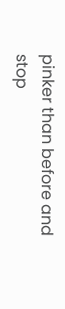pinker than before and stop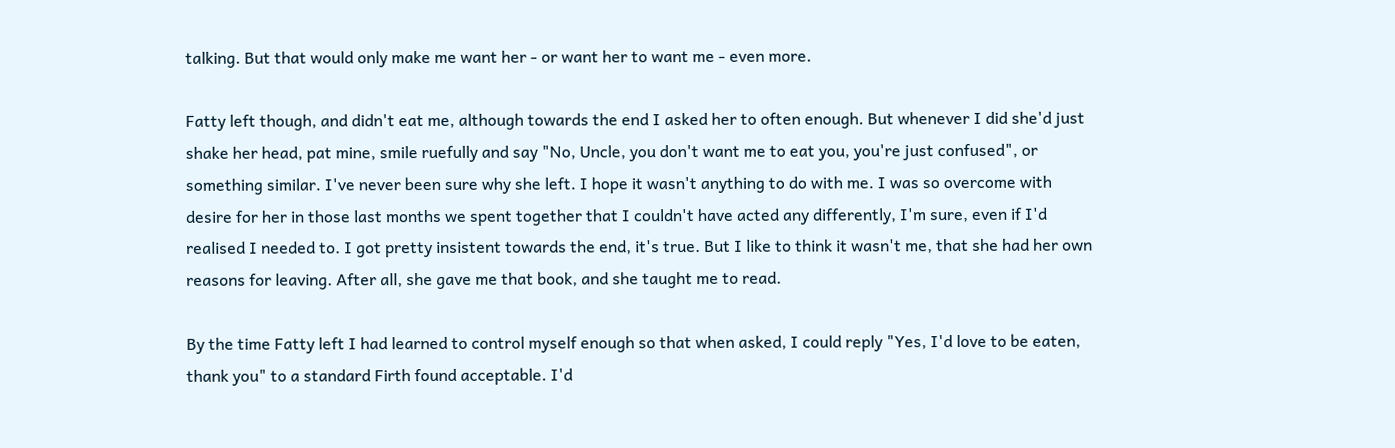talking. But that would only make me want her - or want her to want me - even more.

Fatty left though, and didn't eat me, although towards the end I asked her to often enough. But whenever I did she'd just shake her head, pat mine, smile ruefully and say "No, Uncle, you don't want me to eat you, you're just confused", or something similar. I've never been sure why she left. I hope it wasn't anything to do with me. I was so overcome with desire for her in those last months we spent together that I couldn't have acted any differently, I'm sure, even if I'd realised I needed to. I got pretty insistent towards the end, it's true. But I like to think it wasn't me, that she had her own reasons for leaving. After all, she gave me that book, and she taught me to read.

By the time Fatty left I had learned to control myself enough so that when asked, I could reply "Yes, I'd love to be eaten, thank you" to a standard Firth found acceptable. I'd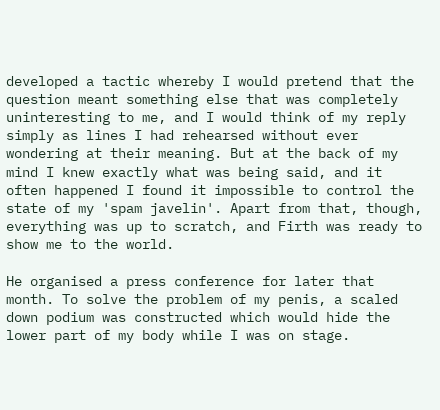developed a tactic whereby I would pretend that the question meant something else that was completely uninteresting to me, and I would think of my reply simply as lines I had rehearsed without ever wondering at their meaning. But at the back of my mind I knew exactly what was being said, and it often happened I found it impossible to control the state of my 'spam javelin'. Apart from that, though, everything was up to scratch, and Firth was ready to show me to the world.

He organised a press conference for later that month. To solve the problem of my penis, a scaled down podium was constructed which would hide the lower part of my body while I was on stage.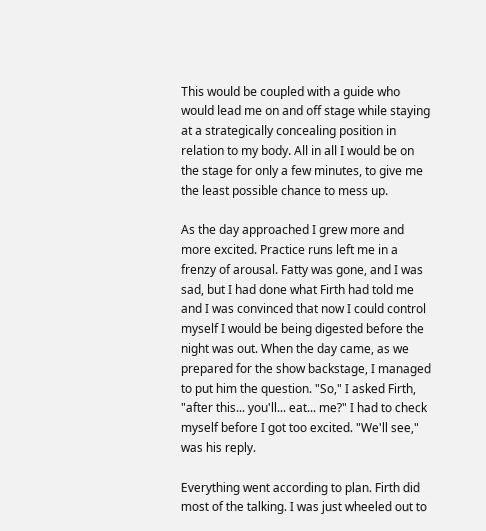This would be coupled with a guide who would lead me on and off stage while staying at a strategically concealing position in relation to my body. All in all I would be on the stage for only a few minutes, to give me the least possible chance to mess up.

As the day approached I grew more and more excited. Practice runs left me in a frenzy of arousal. Fatty was gone, and I was sad, but I had done what Firth had told me and I was convinced that now I could control myself I would be being digested before the night was out. When the day came, as we prepared for the show backstage, I managed to put him the question. "So," I asked Firth, "after this... you'll... eat... me?" I had to check myself before I got too excited. "We'll see," was his reply.

Everything went according to plan. Firth did most of the talking. I was just wheeled out to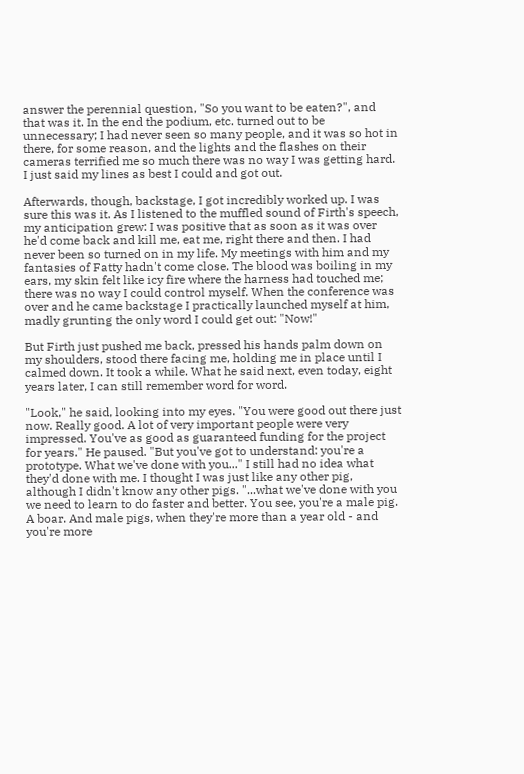answer the perennial question, "So you want to be eaten?", and that was it. In the end the podium, etc. turned out to be unnecessary; I had never seen so many people, and it was so hot in there, for some reason, and the lights and the flashes on their cameras terrified me so much there was no way I was getting hard. I just said my lines as best I could and got out.

Afterwards, though, backstage, I got incredibly worked up. I was sure this was it. As I listened to the muffled sound of Firth's speech, my anticipation grew: I was positive that as soon as it was over he'd come back and kill me, eat me, right there and then. I had never been so turned on in my life. My meetings with him and my fantasies of Fatty hadn't come close. The blood was boiling in my ears, my skin felt like icy fire where the harness had touched me; there was no way I could control myself. When the conference was over and he came backstage I practically launched myself at him, madly grunting the only word I could get out: "Now!"

But Firth just pushed me back, pressed his hands palm down on my shoulders, stood there facing me, holding me in place until I calmed down. It took a while. What he said next, even today, eight years later, I can still remember word for word.

"Look," he said, looking into my eyes. "You were good out there just now. Really good. A lot of very important people were very impressed. You've as good as guaranteed funding for the project for years." He paused. "But you've got to understand: you're a prototype. What we've done with you..." I still had no idea what they'd done with me. I thought I was just like any other pig, although I didn't know any other pigs. "...what we've done with you we need to learn to do faster and better. You see, you're a male pig. A boar. And male pigs, when they're more than a year old - and you're more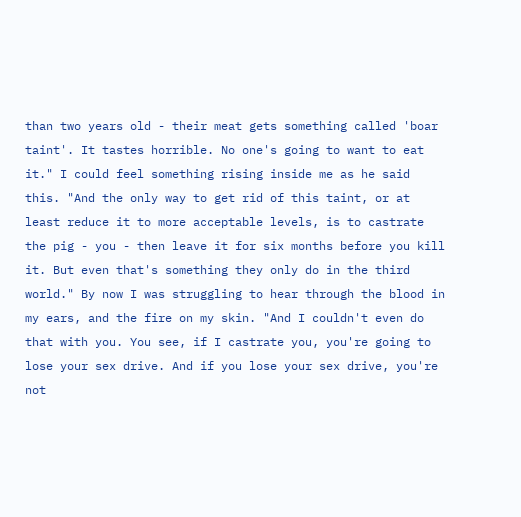than two years old - their meat gets something called 'boar taint'. It tastes horrible. No one's going to want to eat it." I could feel something rising inside me as he said this. "And the only way to get rid of this taint, or at least reduce it to more acceptable levels, is to castrate the pig - you - then leave it for six months before you kill it. But even that's something they only do in the third world." By now I was struggling to hear through the blood in my ears, and the fire on my skin. "And I couldn't even do that with you. You see, if I castrate you, you're going to lose your sex drive. And if you lose your sex drive, you're not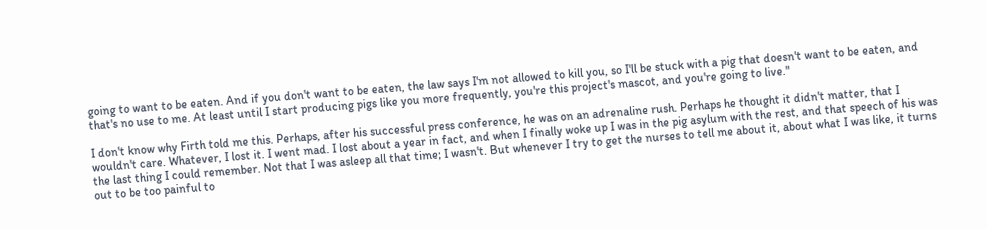going to want to be eaten. And if you don't want to be eaten, the law says I'm not allowed to kill you, so I'll be stuck with a pig that doesn't want to be eaten, and that's no use to me. At least until I start producing pigs like you more frequently, you're this project's mascot, and you're going to live."

I don't know why Firth told me this. Perhaps, after his successful press conference, he was on an adrenaline rush. Perhaps he thought it didn't matter, that I wouldn't care. Whatever, I lost it. I went mad. I lost about a year in fact, and when I finally woke up I was in the pig asylum with the rest, and that speech of his was the last thing I could remember. Not that I was asleep all that time; I wasn't. But whenever I try to get the nurses to tell me about it, about what I was like, it turns out to be too painful to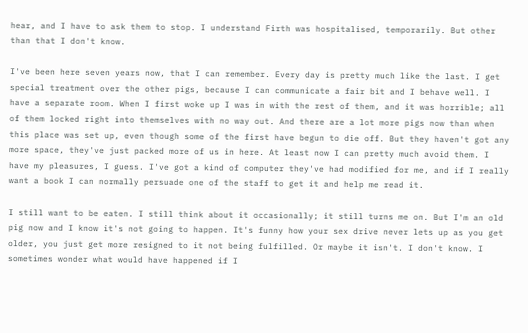hear, and I have to ask them to stop. I understand Firth was hospitalised, temporarily. But other than that I don't know.

I've been here seven years now, that I can remember. Every day is pretty much like the last. I get special treatment over the other pigs, because I can communicate a fair bit and I behave well. I have a separate room. When I first woke up I was in with the rest of them, and it was horrible; all of them locked right into themselves with no way out. And there are a lot more pigs now than when this place was set up, even though some of the first have begun to die off. But they haven't got any more space, they've just packed more of us in here. At least now I can pretty much avoid them. I have my pleasures, I guess. I've got a kind of computer they've had modified for me, and if I really want a book I can normally persuade one of the staff to get it and help me read it.

I still want to be eaten. I still think about it occasionally; it still turns me on. But I'm an old pig now and I know it's not going to happen. It's funny how your sex drive never lets up as you get older, you just get more resigned to it not being fulfilled. Or maybe it isn't. I don't know. I sometimes wonder what would have happened if I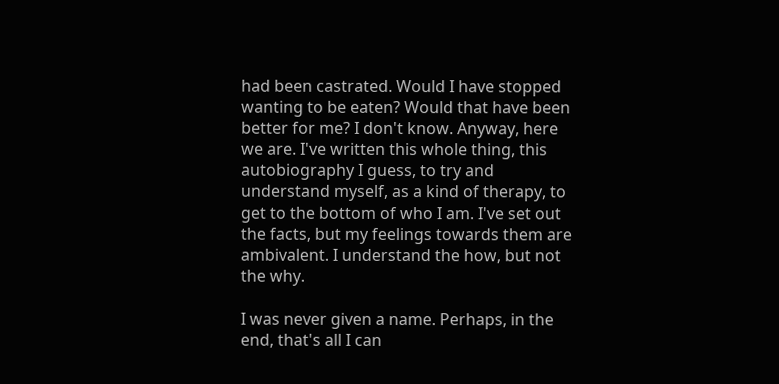had been castrated. Would I have stopped wanting to be eaten? Would that have been better for me? I don't know. Anyway, here we are. I've written this whole thing, this autobiography I guess, to try and understand myself, as a kind of therapy, to get to the bottom of who I am. I've set out the facts, but my feelings towards them are ambivalent. I understand the how, but not the why.

I was never given a name. Perhaps, in the end, that's all I can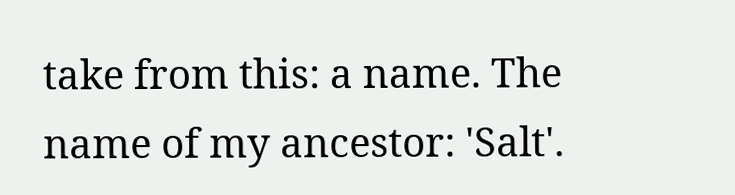take from this: a name. The name of my ancestor: 'Salt'.